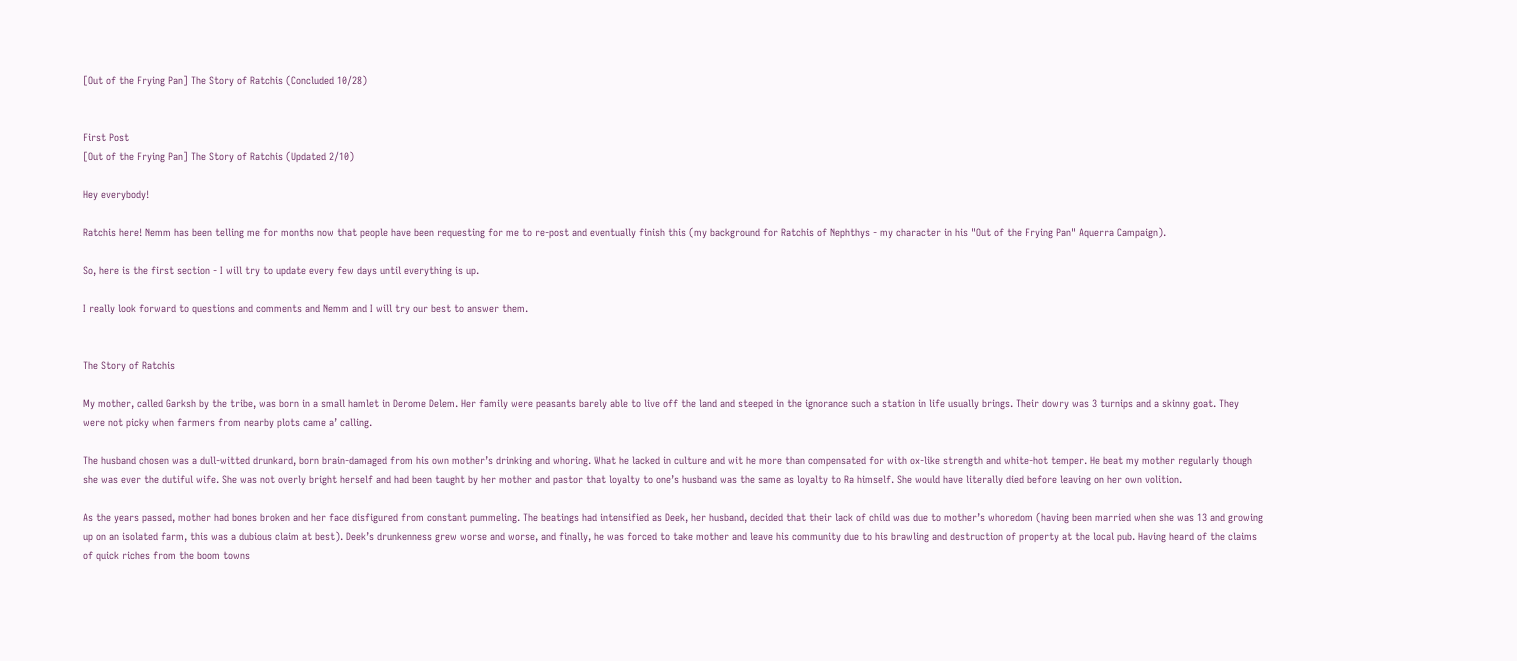[Out of the Frying Pan] The Story of Ratchis (Concluded 10/28)


First Post
[Out of the Frying Pan] The Story of Ratchis (Updated 2/10)

Hey everybody!

Ratchis here! Nemm has been telling me for months now that people have been requesting for me to re-post and eventually finish this (my background for Ratchis of Nephthys - my character in his "Out of the Frying Pan" Aquerra Campaign).

So, here is the first section - I will try to update every few days until everything is up.

I really look forward to questions and comments and Nemm and I will try our best to answer them.


The Story of Ratchis

My mother, called Garksh by the tribe, was born in a small hamlet in Derome Delem. Her family were peasants barely able to live off the land and steeped in the ignorance such a station in life usually brings. Their dowry was 3 turnips and a skinny goat. They were not picky when farmers from nearby plots came a’ calling.

The husband chosen was a dull-witted drunkard, born brain-damaged from his own mother’s drinking and whoring. What he lacked in culture and wit he more than compensated for with ox-like strength and white-hot temper. He beat my mother regularly though she was ever the dutiful wife. She was not overly bright herself and had been taught by her mother and pastor that loyalty to one’s husband was the same as loyalty to Ra himself. She would have literally died before leaving on her own volition.

As the years passed, mother had bones broken and her face disfigured from constant pummeling. The beatings had intensified as Deek, her husband, decided that their lack of child was due to mother’s whoredom (having been married when she was 13 and growing up on an isolated farm, this was a dubious claim at best). Deek’s drunkenness grew worse and worse, and finally, he was forced to take mother and leave his community due to his brawling and destruction of property at the local pub. Having heard of the claims of quick riches from the boom towns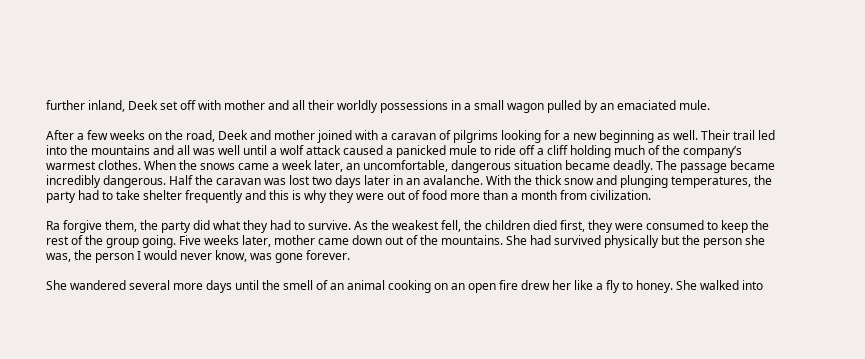further inland, Deek set off with mother and all their worldly possessions in a small wagon pulled by an emaciated mule.

After a few weeks on the road, Deek and mother joined with a caravan of pilgrims looking for a new beginning as well. Their trail led into the mountains and all was well until a wolf attack caused a panicked mule to ride off a cliff holding much of the company’s warmest clothes. When the snows came a week later, an uncomfortable, dangerous situation became deadly. The passage became incredibly dangerous. Half the caravan was lost two days later in an avalanche. With the thick snow and plunging temperatures, the party had to take shelter frequently and this is why they were out of food more than a month from civilization.

Ra forgive them, the party did what they had to survive. As the weakest fell, the children died first, they were consumed to keep the rest of the group going. Five weeks later, mother came down out of the mountains. She had survived physically but the person she was, the person I would never know, was gone forever.

She wandered several more days until the smell of an animal cooking on an open fire drew her like a fly to honey. She walked into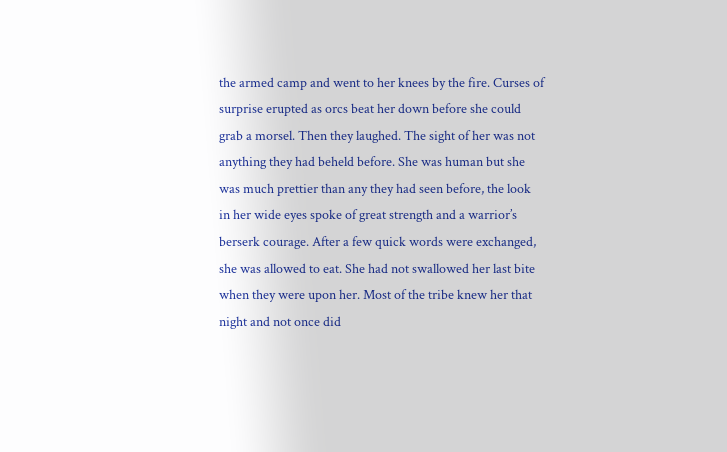the armed camp and went to her knees by the fire. Curses of surprise erupted as orcs beat her down before she could grab a morsel. Then they laughed. The sight of her was not anything they had beheld before. She was human but she was much prettier than any they had seen before, the look in her wide eyes spoke of great strength and a warrior’s berserk courage. After a few quick words were exchanged, she was allowed to eat. She had not swallowed her last bite when they were upon her. Most of the tribe knew her that night and not once did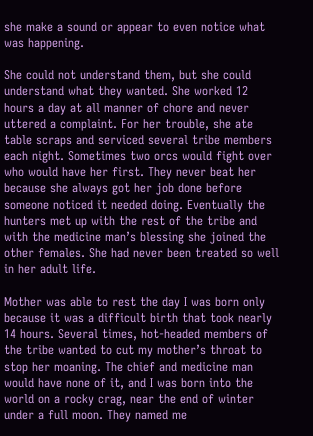she make a sound or appear to even notice what was happening.

She could not understand them, but she could understand what they wanted. She worked 12 hours a day at all manner of chore and never uttered a complaint. For her trouble, she ate table scraps and serviced several tribe members each night. Sometimes two orcs would fight over who would have her first. They never beat her because she always got her job done before someone noticed it needed doing. Eventually the hunters met up with the rest of the tribe and with the medicine man’s blessing she joined the other females. She had never been treated so well in her adult life.

Mother was able to rest the day I was born only because it was a difficult birth that took nearly 14 hours. Several times, hot-headed members of the tribe wanted to cut my mother’s throat to stop her moaning. The chief and medicine man would have none of it, and I was born into the world on a rocky crag, near the end of winter under a full moon. They named me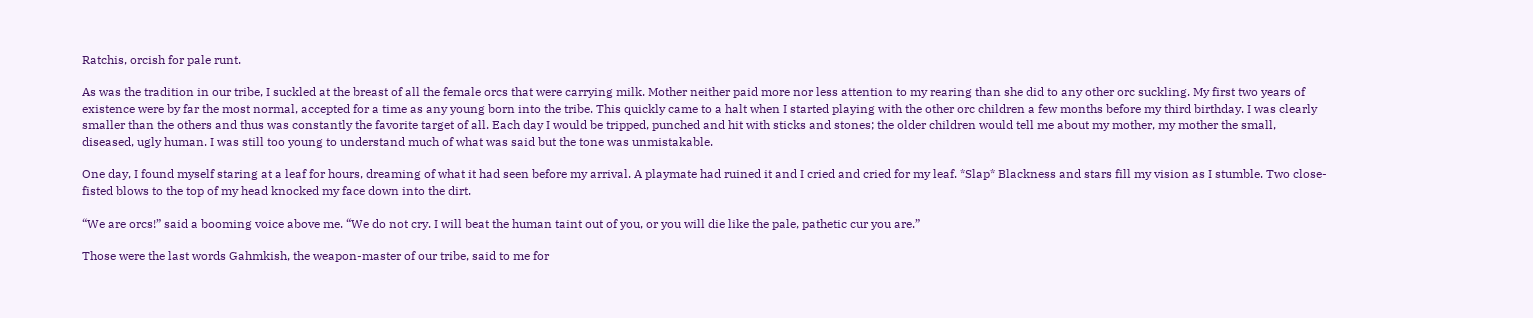Ratchis, orcish for pale runt.

As was the tradition in our tribe, I suckled at the breast of all the female orcs that were carrying milk. Mother neither paid more nor less attention to my rearing than she did to any other orc suckling. My first two years of existence were by far the most normal, accepted for a time as any young born into the tribe. This quickly came to a halt when I started playing with the other orc children a few months before my third birthday. I was clearly smaller than the others and thus was constantly the favorite target of all. Each day I would be tripped, punched and hit with sticks and stones; the older children would tell me about my mother, my mother the small, diseased, ugly human. I was still too young to understand much of what was said but the tone was unmistakable.

One day, I found myself staring at a leaf for hours, dreaming of what it had seen before my arrival. A playmate had ruined it and I cried and cried for my leaf. *Slap* Blackness and stars fill my vision as I stumble. Two close-fisted blows to the top of my head knocked my face down into the dirt.

“We are orcs!” said a booming voice above me. “We do not cry. I will beat the human taint out of you, or you will die like the pale, pathetic cur you are.”

Those were the last words Gahmkish, the weapon-master of our tribe, said to me for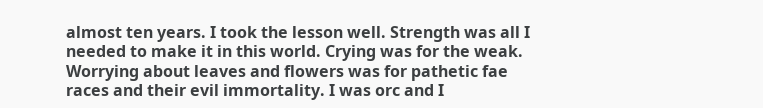almost ten years. I took the lesson well. Strength was all I needed to make it in this world. Crying was for the weak. Worrying about leaves and flowers was for pathetic fae races and their evil immortality. I was orc and I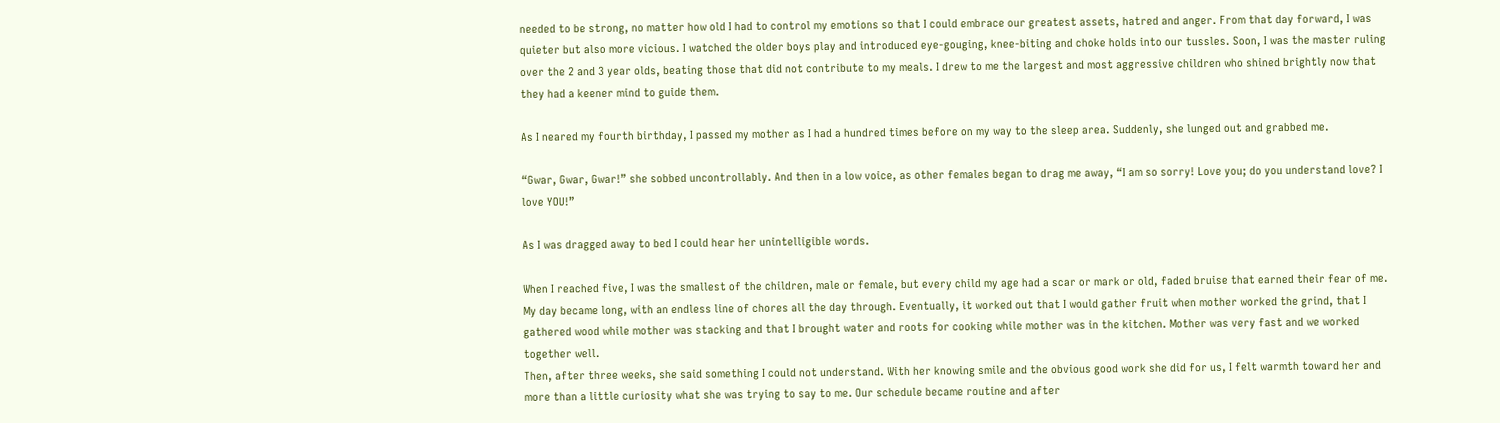needed to be strong, no matter how old I had to control my emotions so that I could embrace our greatest assets, hatred and anger. From that day forward, I was quieter but also more vicious. I watched the older boys play and introduced eye-gouging, knee-biting and choke holds into our tussles. Soon, I was the master ruling over the 2 and 3 year olds, beating those that did not contribute to my meals. I drew to me the largest and most aggressive children who shined brightly now that they had a keener mind to guide them.

As I neared my fourth birthday, I passed my mother as I had a hundred times before on my way to the sleep area. Suddenly, she lunged out and grabbed me.

“Gwar, Gwar, Gwar!” she sobbed uncontrollably. And then in a low voice, as other females began to drag me away, “I am so sorry! Love you; do you understand love? I love YOU!”

As I was dragged away to bed I could hear her unintelligible words.

When I reached five, I was the smallest of the children, male or female, but every child my age had a scar or mark or old, faded bruise that earned their fear of me. My day became long, with an endless line of chores all the day through. Eventually, it worked out that I would gather fruit when mother worked the grind, that I gathered wood while mother was stacking and that I brought water and roots for cooking while mother was in the kitchen. Mother was very fast and we worked together well.
Then, after three weeks, she said something I could not understand. With her knowing smile and the obvious good work she did for us, I felt warmth toward her and more than a little curiosity what she was trying to say to me. Our schedule became routine and after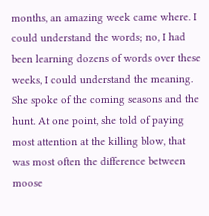months, an amazing week came where. I could understand the words; no, I had been learning dozens of words over these weeks, I could understand the meaning. She spoke of the coming seasons and the hunt. At one point, she told of paying most attention at the killing blow, that was most often the difference between moose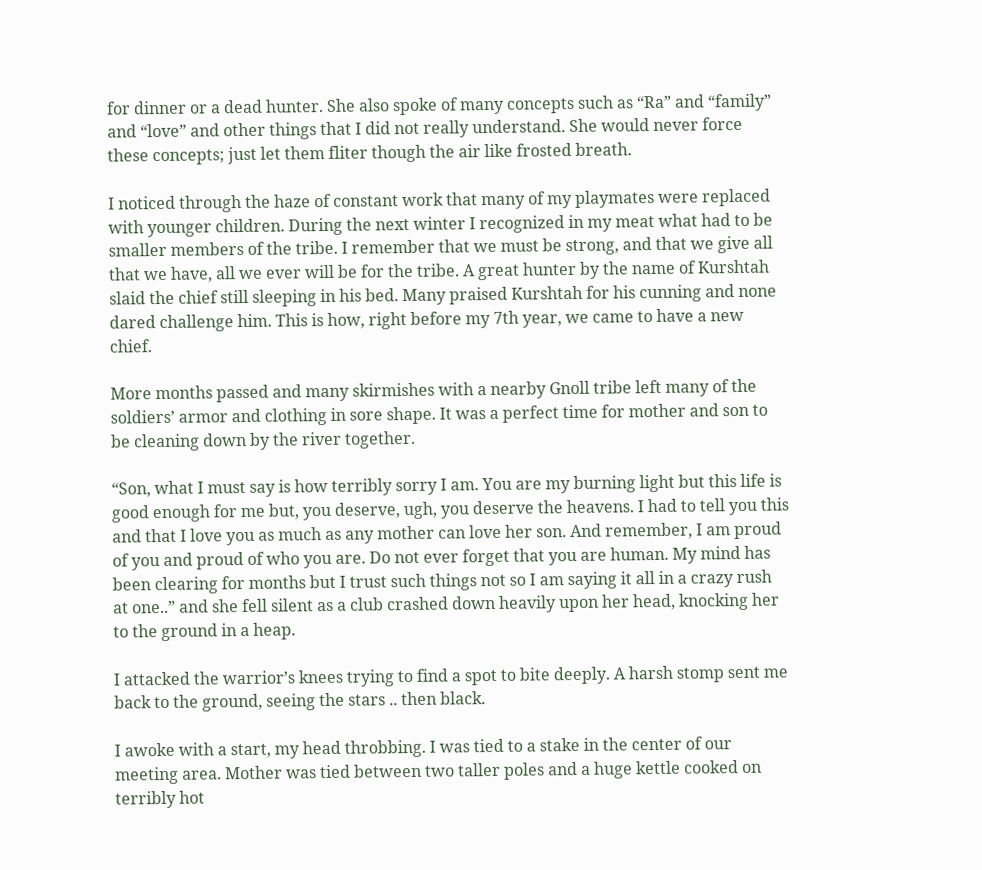for dinner or a dead hunter. She also spoke of many concepts such as “Ra” and “family” and “love” and other things that I did not really understand. She would never force these concepts; just let them fliter though the air like frosted breath.

I noticed through the haze of constant work that many of my playmates were replaced with younger children. During the next winter I recognized in my meat what had to be smaller members of the tribe. I remember that we must be strong, and that we give all that we have, all we ever will be for the tribe. A great hunter by the name of Kurshtah slaid the chief still sleeping in his bed. Many praised Kurshtah for his cunning and none dared challenge him. This is how, right before my 7th year, we came to have a new chief.

More months passed and many skirmishes with a nearby Gnoll tribe left many of the soldiers’ armor and clothing in sore shape. It was a perfect time for mother and son to be cleaning down by the river together.

“Son, what I must say is how terribly sorry I am. You are my burning light but this life is good enough for me but, you deserve, ugh, you deserve the heavens. I had to tell you this and that I love you as much as any mother can love her son. And remember, I am proud of you and proud of who you are. Do not ever forget that you are human. My mind has been clearing for months but I trust such things not so I am saying it all in a crazy rush at one..” and she fell silent as a club crashed down heavily upon her head, knocking her to the ground in a heap.

I attacked the warrior’s knees trying to find a spot to bite deeply. A harsh stomp sent me back to the ground, seeing the stars .. then black.

I awoke with a start, my head throbbing. I was tied to a stake in the center of our meeting area. Mother was tied between two taller poles and a huge kettle cooked on terribly hot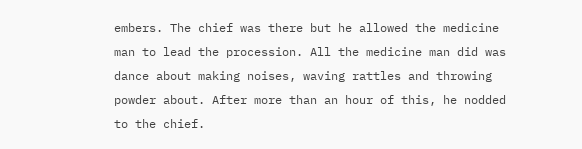embers. The chief was there but he allowed the medicine man to lead the procession. All the medicine man did was dance about making noises, waving rattles and throwing powder about. After more than an hour of this, he nodded to the chief.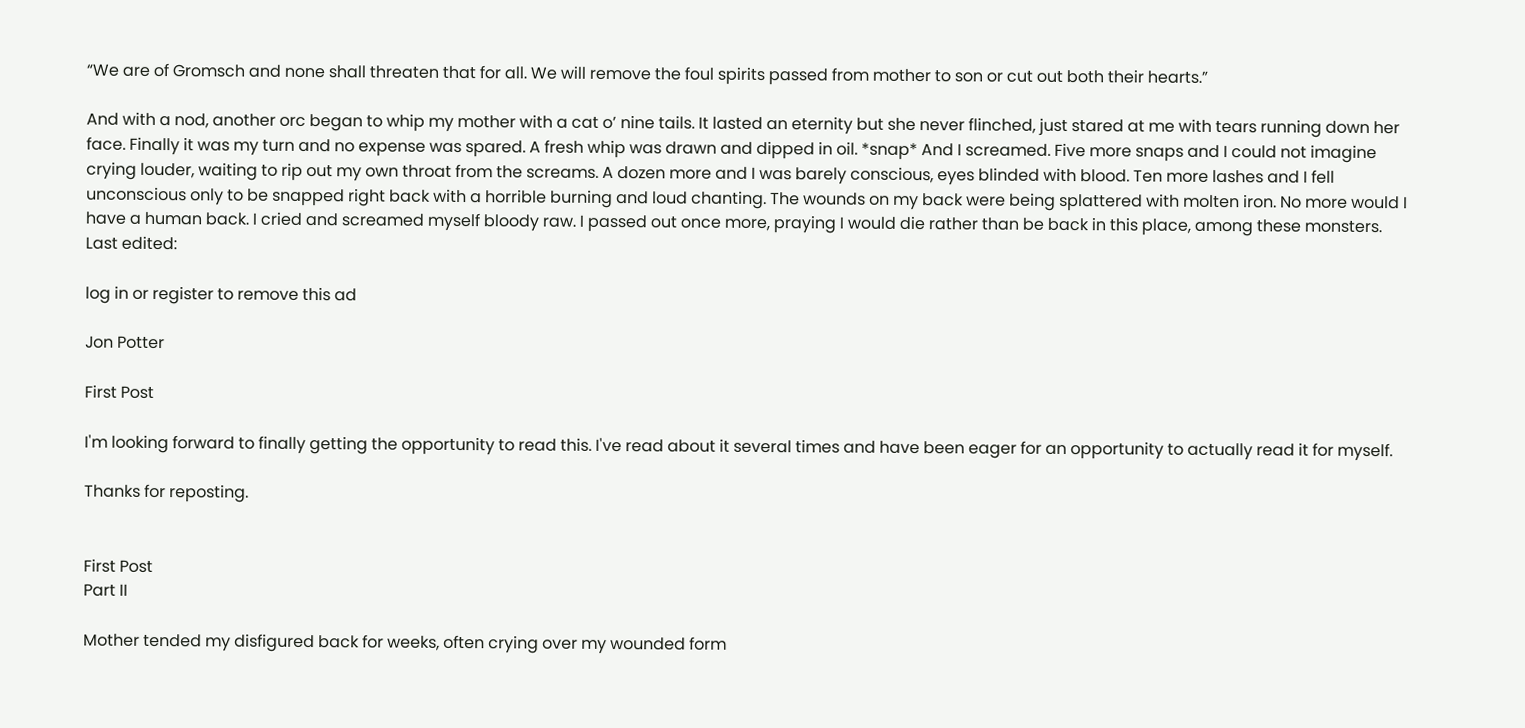“We are of Gromsch and none shall threaten that for all. We will remove the foul spirits passed from mother to son or cut out both their hearts.”

And with a nod, another orc began to whip my mother with a cat o’ nine tails. It lasted an eternity but she never flinched, just stared at me with tears running down her face. Finally it was my turn and no expense was spared. A fresh whip was drawn and dipped in oil. *snap* And I screamed. Five more snaps and I could not imagine crying louder, waiting to rip out my own throat from the screams. A dozen more and I was barely conscious, eyes blinded with blood. Ten more lashes and I fell unconscious only to be snapped right back with a horrible burning and loud chanting. The wounds on my back were being splattered with molten iron. No more would I have a human back. I cried and screamed myself bloody raw. I passed out once more, praying I would die rather than be back in this place, among these monsters.
Last edited:

log in or register to remove this ad

Jon Potter

First Post

I'm looking forward to finally getting the opportunity to read this. I've read about it several times and have been eager for an opportunity to actually read it for myself.

Thanks for reposting.


First Post
Part II

Mother tended my disfigured back for weeks, often crying over my wounded form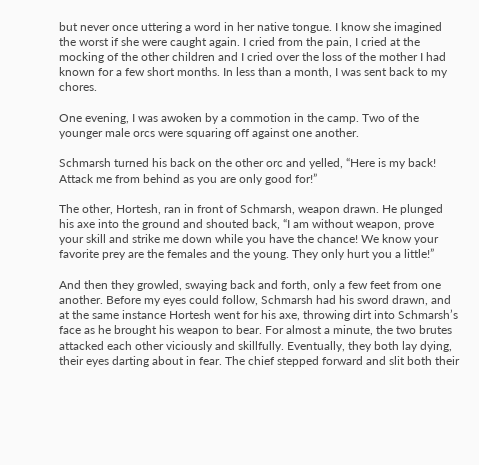but never once uttering a word in her native tongue. I know she imagined the worst if she were caught again. I cried from the pain, I cried at the mocking of the other children and I cried over the loss of the mother I had known for a few short months. In less than a month, I was sent back to my chores.

One evening, I was awoken by a commotion in the camp. Two of the younger male orcs were squaring off against one another.

Schmarsh turned his back on the other orc and yelled, “Here is my back! Attack me from behind as you are only good for!”

The other, Hortesh, ran in front of Schmarsh, weapon drawn. He plunged his axe into the ground and shouted back, “I am without weapon, prove your skill and strike me down while you have the chance! We know your favorite prey are the females and the young. They only hurt you a little!”

And then they growled, swaying back and forth, only a few feet from one another. Before my eyes could follow, Schmarsh had his sword drawn, and at the same instance Hortesh went for his axe, throwing dirt into Schmarsh’s face as he brought his weapon to bear. For almost a minute, the two brutes attacked each other viciously and skillfully. Eventually, they both lay dying, their eyes darting about in fear. The chief stepped forward and slit both their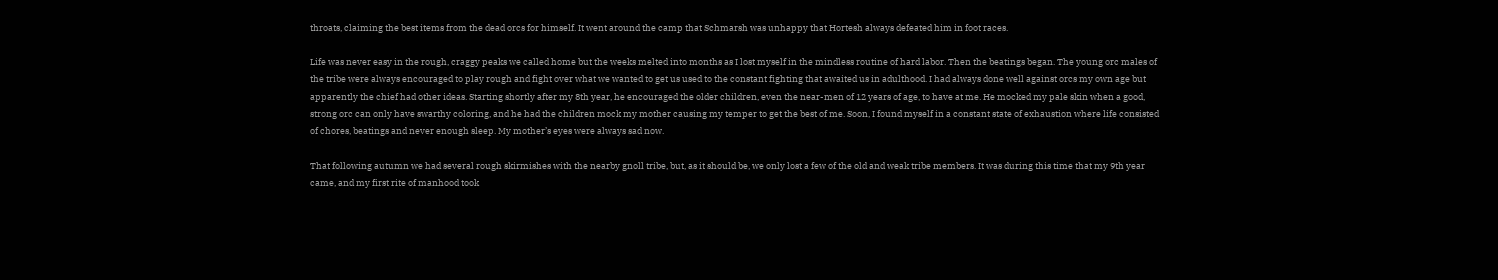throats, claiming the best items from the dead orcs for himself. It went around the camp that Schmarsh was unhappy that Hortesh always defeated him in foot races.

Life was never easy in the rough, craggy peaks we called home but the weeks melted into months as I lost myself in the mindless routine of hard labor. Then the beatings began. The young orc males of the tribe were always encouraged to play rough and fight over what we wanted to get us used to the constant fighting that awaited us in adulthood. I had always done well against orcs my own age but apparently the chief had other ideas. Starting shortly after my 8th year, he encouraged the older children, even the near-men of 12 years of age, to have at me. He mocked my pale skin when a good, strong orc can only have swarthy coloring, and he had the children mock my mother causing my temper to get the best of me. Soon, I found myself in a constant state of exhaustion where life consisted of chores, beatings and never enough sleep. My mother’s eyes were always sad now.

That following autumn we had several rough skirmishes with the nearby gnoll tribe, but, as it should be, we only lost a few of the old and weak tribe members. It was during this time that my 9th year came, and my first rite of manhood took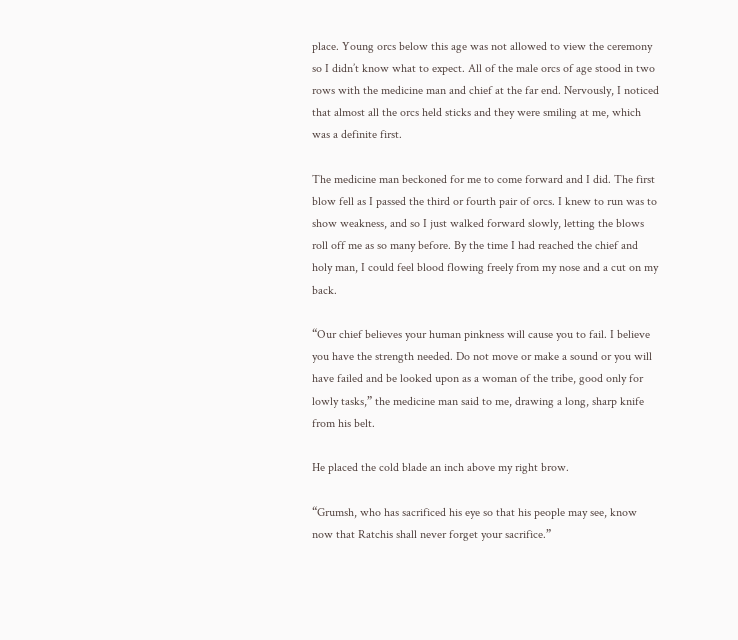place. Young orcs below this age was not allowed to view the ceremony so I didn’t know what to expect. All of the male orcs of age stood in two rows with the medicine man and chief at the far end. Nervously, I noticed that almost all the orcs held sticks and they were smiling at me, which was a definite first.

The medicine man beckoned for me to come forward and I did. The first blow fell as I passed the third or fourth pair of orcs. I knew to run was to show weakness, and so I just walked forward slowly, letting the blows roll off me as so many before. By the time I had reached the chief and holy man, I could feel blood flowing freely from my nose and a cut on my back.

“Our chief believes your human pinkness will cause you to fail. I believe you have the strength needed. Do not move or make a sound or you will have failed and be looked upon as a woman of the tribe, good only for lowly tasks,” the medicine man said to me, drawing a long, sharp knife from his belt.

He placed the cold blade an inch above my right brow.

“Grumsh, who has sacrificed his eye so that his people may see, know now that Ratchis shall never forget your sacrifice.”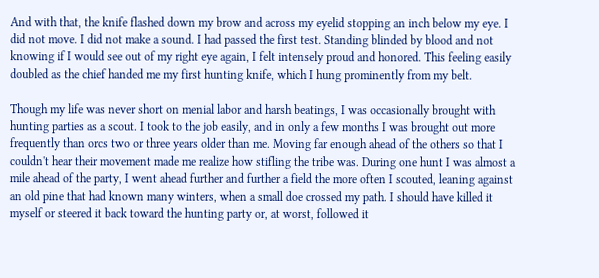And with that, the knife flashed down my brow and across my eyelid stopping an inch below my eye. I did not move. I did not make a sound. I had passed the first test. Standing blinded by blood and not knowing if I would see out of my right eye again, I felt intensely proud and honored. This feeling easily doubled as the chief handed me my first hunting knife, which I hung prominently from my belt.

Though my life was never short on menial labor and harsh beatings, I was occasionally brought with hunting parties as a scout. I took to the job easily, and in only a few months I was brought out more frequently than orcs two or three years older than me. Moving far enough ahead of the others so that I couldn't hear their movement made me realize how stifling the tribe was. During one hunt I was almost a mile ahead of the party, I went ahead further and further a field the more often I scouted, leaning against an old pine that had known many winters, when a small doe crossed my path. I should have killed it myself or steered it back toward the hunting party or, at worst, followed it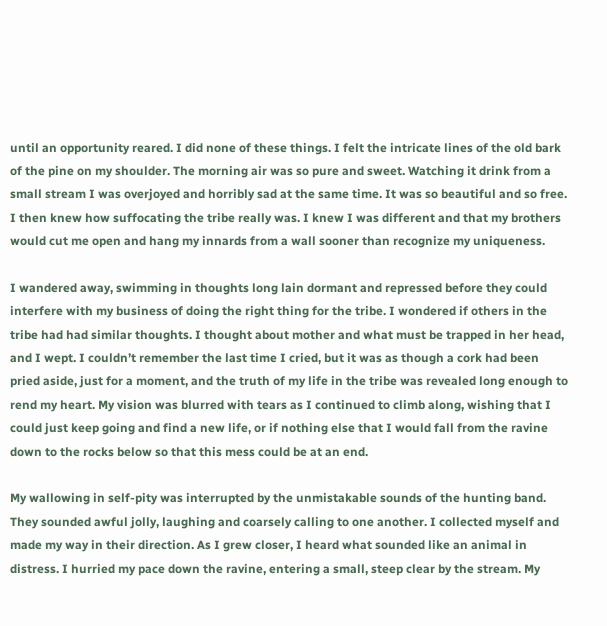until an opportunity reared. I did none of these things. I felt the intricate lines of the old bark of the pine on my shoulder. The morning air was so pure and sweet. Watching it drink from a small stream I was overjoyed and horribly sad at the same time. It was so beautiful and so free. I then knew how suffocating the tribe really was. I knew I was different and that my brothers would cut me open and hang my innards from a wall sooner than recognize my uniqueness.

I wandered away, swimming in thoughts long lain dormant and repressed before they could interfere with my business of doing the right thing for the tribe. I wondered if others in the tribe had had similar thoughts. I thought about mother and what must be trapped in her head, and I wept. I couldn’t remember the last time I cried, but it was as though a cork had been pried aside, just for a moment, and the truth of my life in the tribe was revealed long enough to rend my heart. My vision was blurred with tears as I continued to climb along, wishing that I could just keep going and find a new life, or if nothing else that I would fall from the ravine down to the rocks below so that this mess could be at an end.

My wallowing in self-pity was interrupted by the unmistakable sounds of the hunting band. They sounded awful jolly, laughing and coarsely calling to one another. I collected myself and made my way in their direction. As I grew closer, I heard what sounded like an animal in distress. I hurried my pace down the ravine, entering a small, steep clear by the stream. My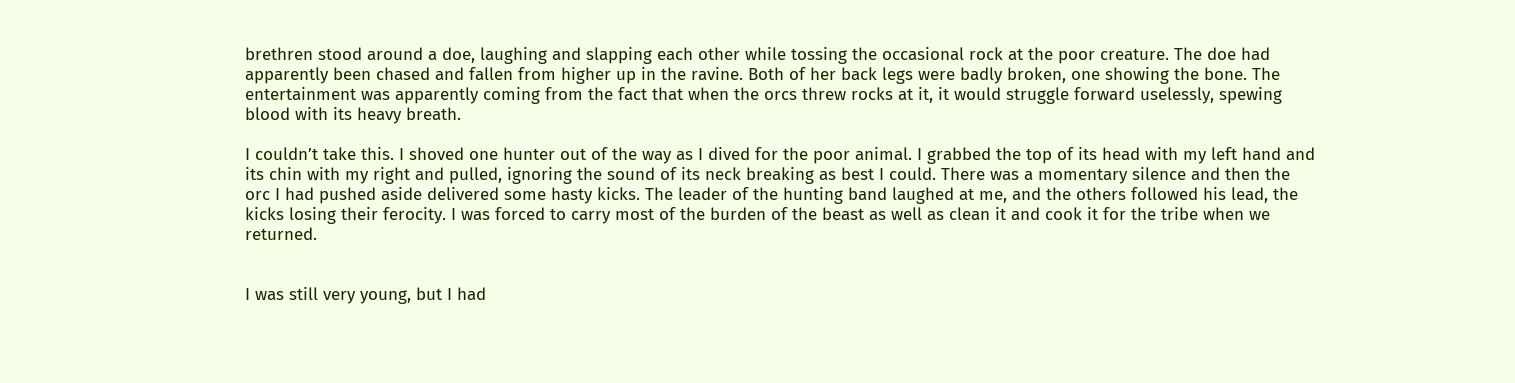brethren stood around a doe, laughing and slapping each other while tossing the occasional rock at the poor creature. The doe had apparently been chased and fallen from higher up in the ravine. Both of her back legs were badly broken, one showing the bone. The entertainment was apparently coming from the fact that when the orcs threw rocks at it, it would struggle forward uselessly, spewing blood with its heavy breath.

I couldn’t take this. I shoved one hunter out of the way as I dived for the poor animal. I grabbed the top of its head with my left hand and its chin with my right and pulled, ignoring the sound of its neck breaking as best I could. There was a momentary silence and then the orc I had pushed aside delivered some hasty kicks. The leader of the hunting band laughed at me, and the others followed his lead, the kicks losing their ferocity. I was forced to carry most of the burden of the beast as well as clean it and cook it for the tribe when we returned.


I was still very young, but I had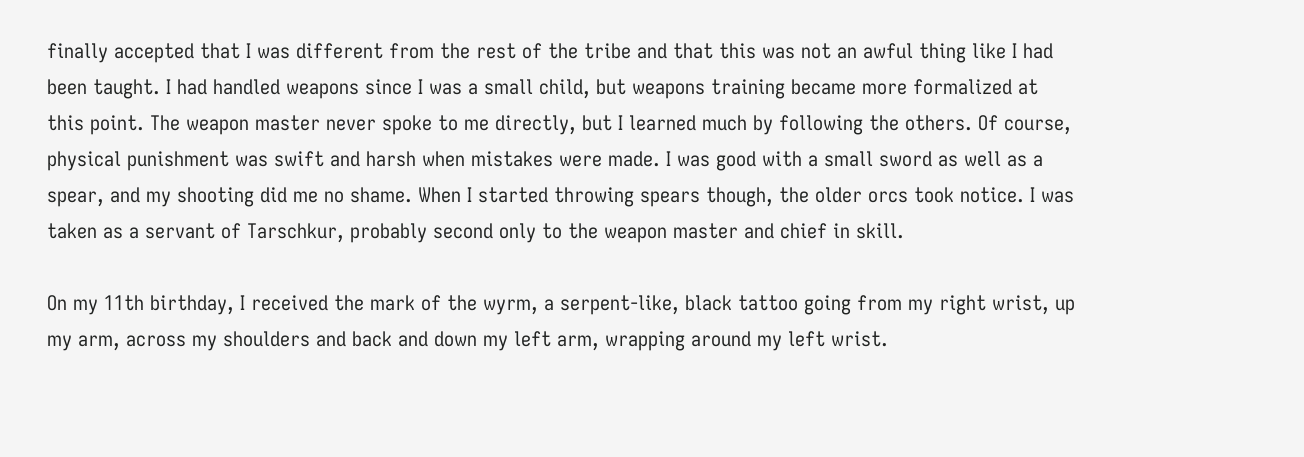finally accepted that I was different from the rest of the tribe and that this was not an awful thing like I had been taught. I had handled weapons since I was a small child, but weapons training became more formalized at this point. The weapon master never spoke to me directly, but I learned much by following the others. Of course, physical punishment was swift and harsh when mistakes were made. I was good with a small sword as well as a spear, and my shooting did me no shame. When I started throwing spears though, the older orcs took notice. I was taken as a servant of Tarschkur, probably second only to the weapon master and chief in skill.

On my 11th birthday, I received the mark of the wyrm, a serpent-like, black tattoo going from my right wrist, up my arm, across my shoulders and back and down my left arm, wrapping around my left wrist.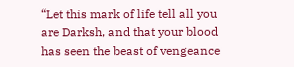“Let this mark of life tell all you are Darksh, and that your blood has seen the beast of vengeance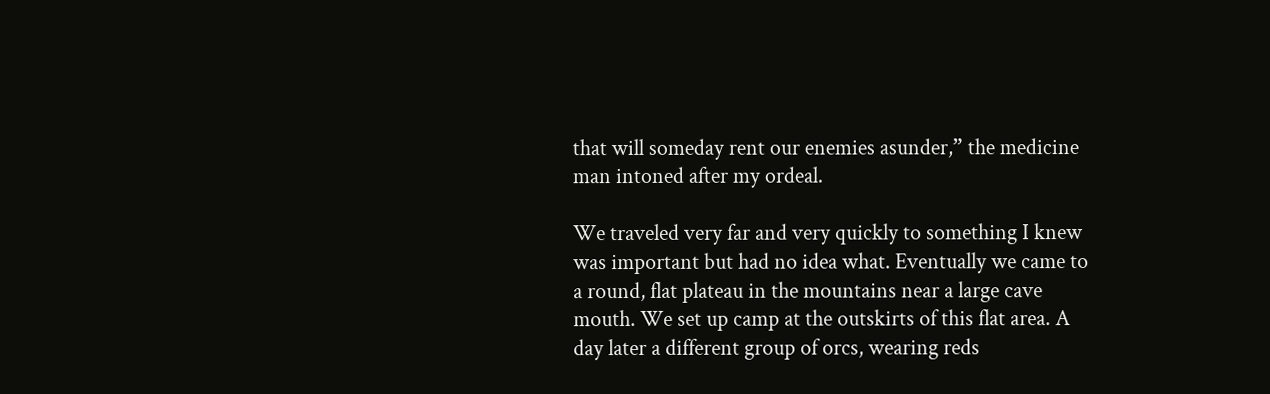that will someday rent our enemies asunder,” the medicine man intoned after my ordeal.

We traveled very far and very quickly to something I knew was important but had no idea what. Eventually we came to a round, flat plateau in the mountains near a large cave mouth. We set up camp at the outskirts of this flat area. A day later a different group of orcs, wearing reds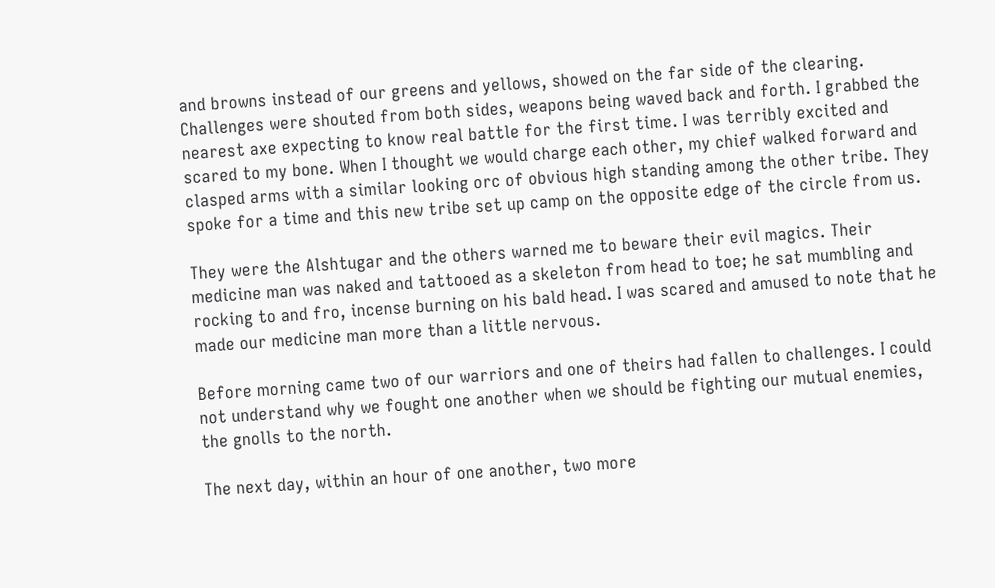and browns instead of our greens and yellows, showed on the far side of the clearing. Challenges were shouted from both sides, weapons being waved back and forth. I grabbed the nearest axe expecting to know real battle for the first time. I was terribly excited and scared to my bone. When I thought we would charge each other, my chief walked forward and clasped arms with a similar looking orc of obvious high standing among the other tribe. They spoke for a time and this new tribe set up camp on the opposite edge of the circle from us.

They were the Alshtugar and the others warned me to beware their evil magics. Their medicine man was naked and tattooed as a skeleton from head to toe; he sat mumbling and rocking to and fro, incense burning on his bald head. I was scared and amused to note that he made our medicine man more than a little nervous.

Before morning came two of our warriors and one of theirs had fallen to challenges. I could not understand why we fought one another when we should be fighting our mutual enemies, the gnolls to the north.

The next day, within an hour of one another, two more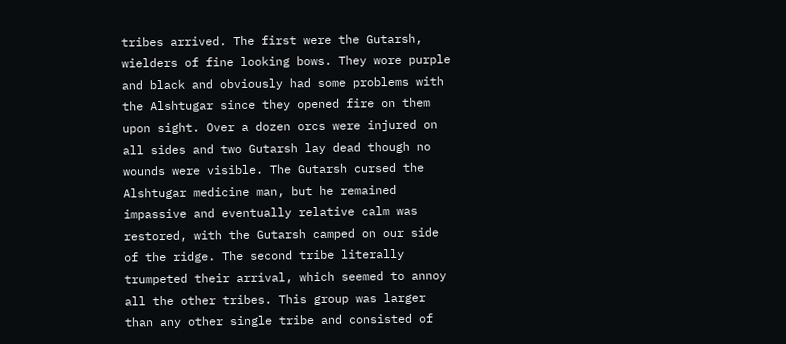tribes arrived. The first were the Gutarsh, wielders of fine looking bows. They wore purple and black and obviously had some problems with the Alshtugar since they opened fire on them upon sight. Over a dozen orcs were injured on all sides and two Gutarsh lay dead though no wounds were visible. The Gutarsh cursed the Alshtugar medicine man, but he remained impassive and eventually relative calm was restored, with the Gutarsh camped on our side of the ridge. The second tribe literally trumpeted their arrival, which seemed to annoy all the other tribes. This group was larger than any other single tribe and consisted of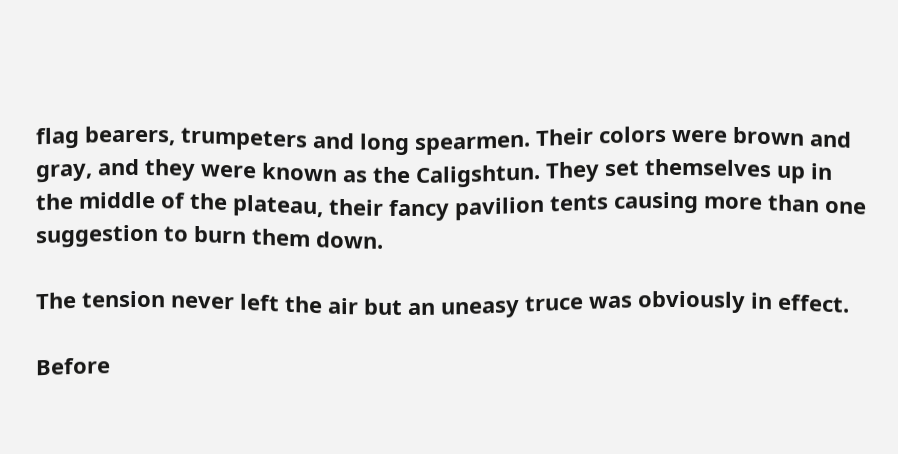flag bearers, trumpeters and long spearmen. Their colors were brown and gray, and they were known as the Caligshtun. They set themselves up in the middle of the plateau, their fancy pavilion tents causing more than one suggestion to burn them down.

The tension never left the air but an uneasy truce was obviously in effect.

Before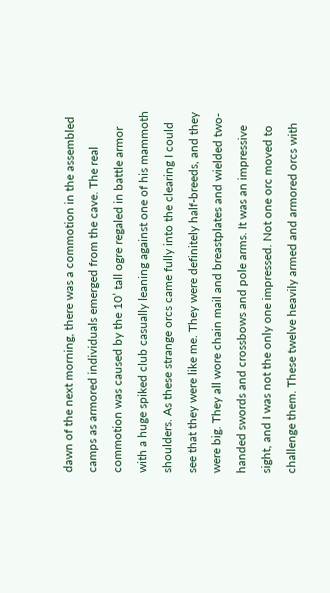dawn of the next morning, there was a commotion in the assembled camps as armored individuals emerged from the cave. The real commotion was caused by the 10’ tall ogre regaled in battle armor with a huge spiked club casually leaning against one of his mammoth shoulders. As these strange orcs came fully into the clearing I could see that they were like me. They were definitely half-breeds, and they were big. They all wore chain mail and breastplates and wielded two-handed swords and crossbows and pole arms. It was an impressive sight, and I was not the only one impressed. Not one orc moved to challenge them. These twelve heavily armed and armored orcs with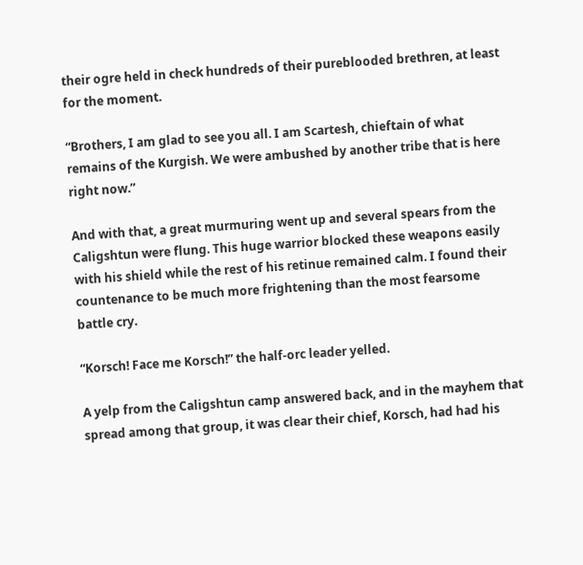their ogre held in check hundreds of their pureblooded brethren, at least for the moment.

“Brothers, I am glad to see you all. I am Scartesh, chieftain of what remains of the Kurgish. We were ambushed by another tribe that is here right now.”

And with that, a great murmuring went up and several spears from the Caligshtun were flung. This huge warrior blocked these weapons easily with his shield while the rest of his retinue remained calm. I found their countenance to be much more frightening than the most fearsome battle cry.

“Korsch! Face me Korsch!” the half-orc leader yelled.

A yelp from the Caligshtun camp answered back, and in the mayhem that spread among that group, it was clear their chief, Korsch, had had his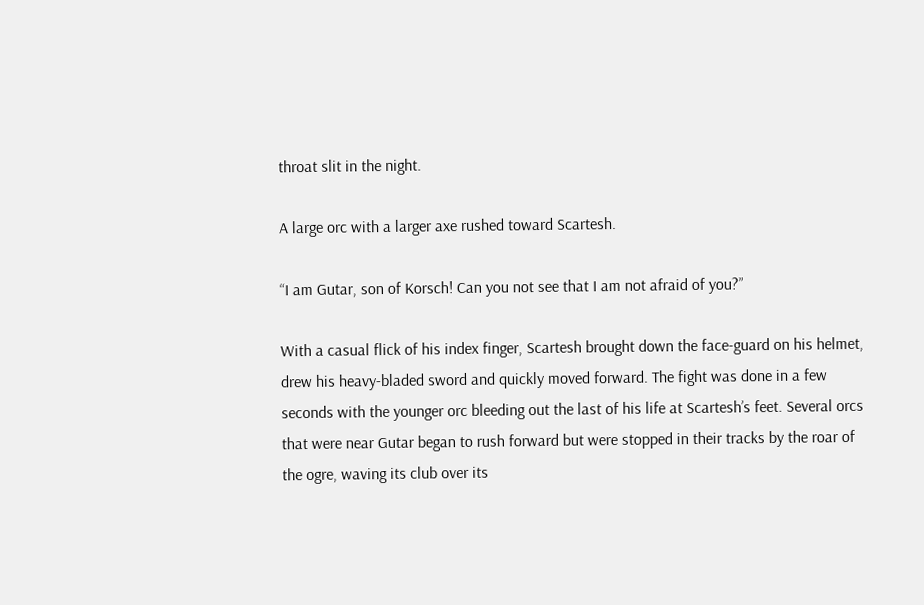throat slit in the night.

A large orc with a larger axe rushed toward Scartesh.

“I am Gutar, son of Korsch! Can you not see that I am not afraid of you?”

With a casual flick of his index finger, Scartesh brought down the face-guard on his helmet, drew his heavy-bladed sword and quickly moved forward. The fight was done in a few seconds with the younger orc bleeding out the last of his life at Scartesh’s feet. Several orcs that were near Gutar began to rush forward but were stopped in their tracks by the roar of the ogre, waving its club over its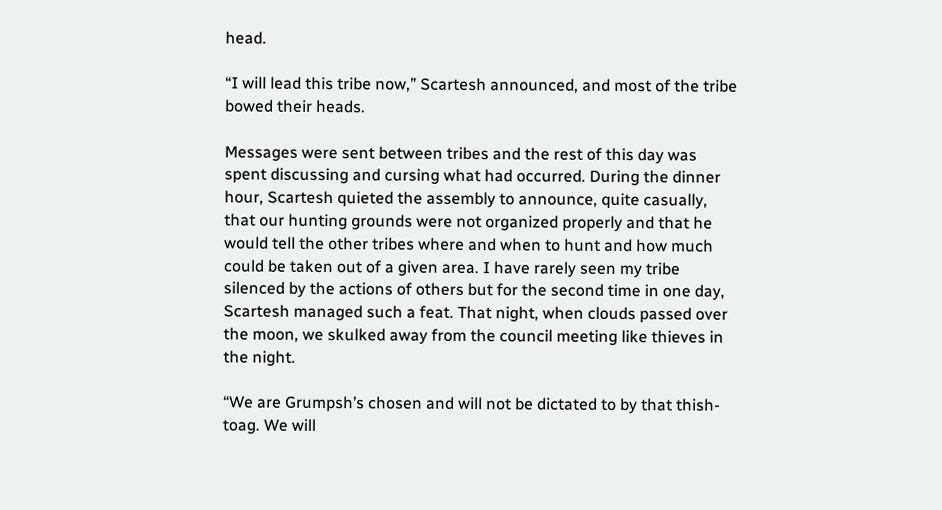head.

“I will lead this tribe now,” Scartesh announced, and most of the tribe bowed their heads.

Messages were sent between tribes and the rest of this day was spent discussing and cursing what had occurred. During the dinner hour, Scartesh quieted the assembly to announce, quite casually, that our hunting grounds were not organized properly and that he would tell the other tribes where and when to hunt and how much could be taken out of a given area. I have rarely seen my tribe silenced by the actions of others but for the second time in one day, Scartesh managed such a feat. That night, when clouds passed over the moon, we skulked away from the council meeting like thieves in the night.

“We are Grumpsh’s chosen and will not be dictated to by that thish-toag. We will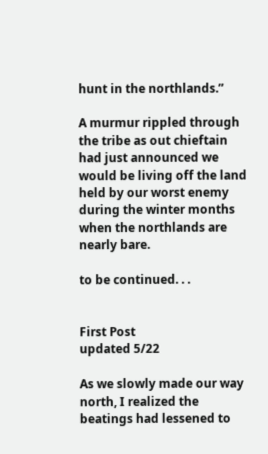hunt in the northlands.”

A murmur rippled through the tribe as out chieftain had just announced we would be living off the land held by our worst enemy during the winter months when the northlands are nearly bare.

to be continued. . .


First Post
updated 5/22

As we slowly made our way north, I realized the beatings had lessened to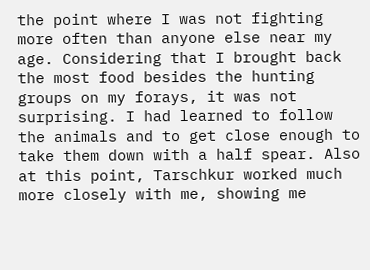the point where I was not fighting more often than anyone else near my age. Considering that I brought back the most food besides the hunting groups on my forays, it was not surprising. I had learned to follow the animals and to get close enough to take them down with a half spear. Also at this point, Tarschkur worked much more closely with me, showing me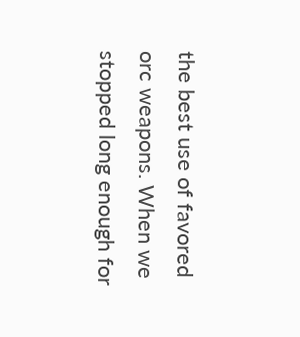the best use of favored orc weapons. When we stopped long enough for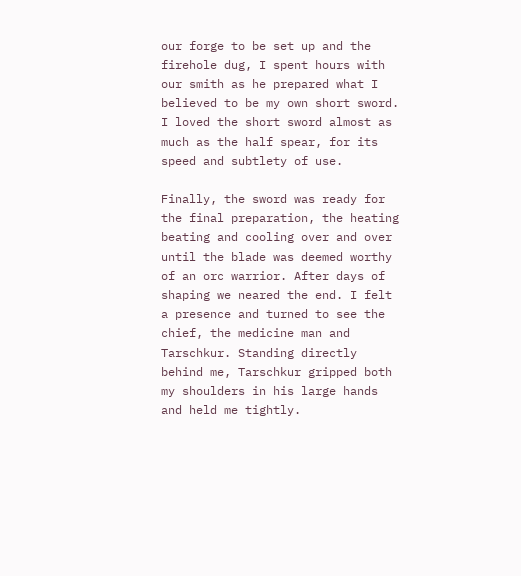our forge to be set up and the firehole dug, I spent hours with our smith as he prepared what I believed to be my own short sword. I loved the short sword almost as much as the half spear, for its speed and subtlety of use.

Finally, the sword was ready for the final preparation, the heating beating and cooling over and over until the blade was deemed worthy of an orc warrior. After days of shaping we neared the end. I felt a presence and turned to see the chief, the medicine man and Tarschkur. Standing directly behind me, Tarschkur gripped both my shoulders in his large hands and held me tightly.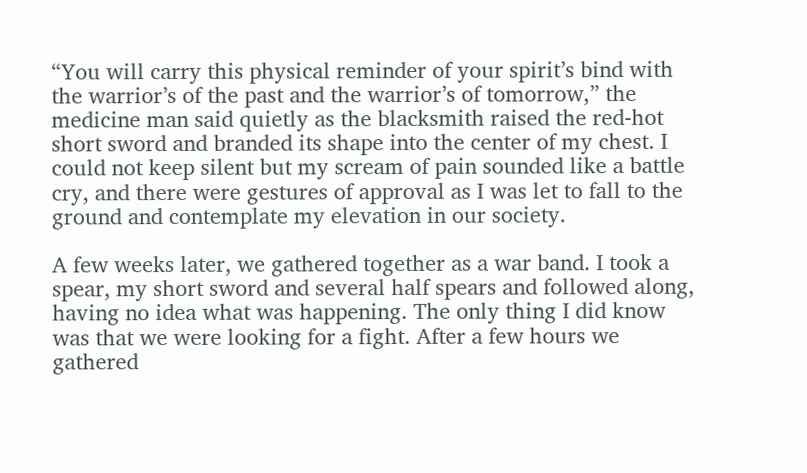“You will carry this physical reminder of your spirit’s bind with the warrior’s of the past and the warrior’s of tomorrow,” the medicine man said quietly as the blacksmith raised the red-hot short sword and branded its shape into the center of my chest. I could not keep silent but my scream of pain sounded like a battle cry, and there were gestures of approval as I was let to fall to the ground and contemplate my elevation in our society.

A few weeks later, we gathered together as a war band. I took a spear, my short sword and several half spears and followed along, having no idea what was happening. The only thing I did know was that we were looking for a fight. After a few hours we gathered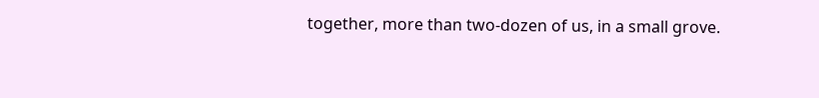together, more than two-dozen of us, in a small grove.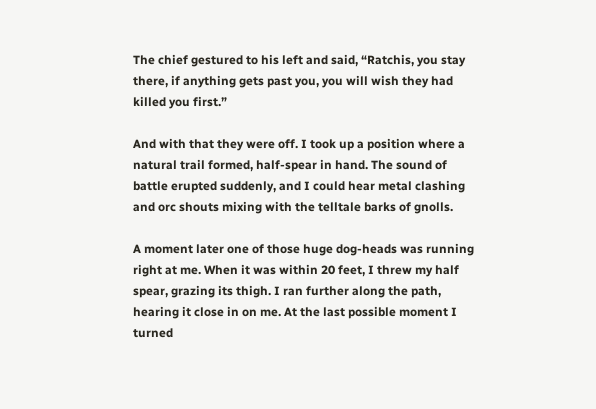The chief gestured to his left and said, “Ratchis, you stay there, if anything gets past you, you will wish they had killed you first.”

And with that they were off. I took up a position where a natural trail formed, half-spear in hand. The sound of battle erupted suddenly, and I could hear metal clashing and orc shouts mixing with the telltale barks of gnolls.

A moment later one of those huge dog-heads was running right at me. When it was within 20 feet, I threw my half spear, grazing its thigh. I ran further along the path, hearing it close in on me. At the last possible moment I turned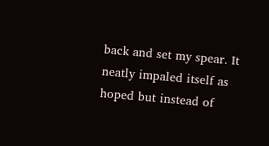back and set my spear. It neatly impaled itself as hoped but instead of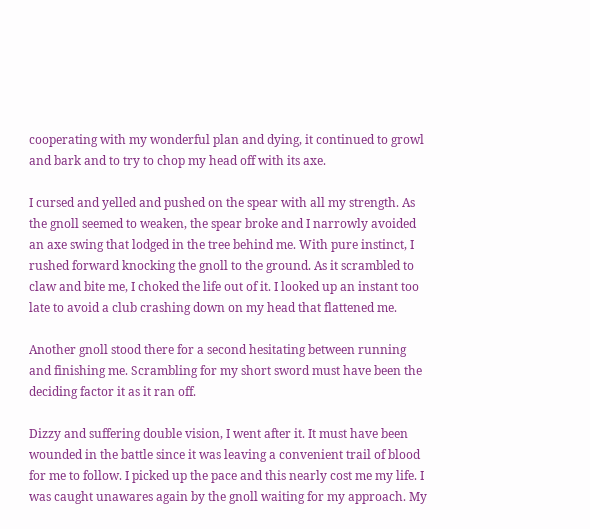cooperating with my wonderful plan and dying, it continued to growl and bark and to try to chop my head off with its axe.

I cursed and yelled and pushed on the spear with all my strength. As the gnoll seemed to weaken, the spear broke and I narrowly avoided an axe swing that lodged in the tree behind me. With pure instinct, I rushed forward knocking the gnoll to the ground. As it scrambled to claw and bite me, I choked the life out of it. I looked up an instant too late to avoid a club crashing down on my head that flattened me.

Another gnoll stood there for a second hesitating between running and finishing me. Scrambling for my short sword must have been the deciding factor it as it ran off.

Dizzy and suffering double vision, I went after it. It must have been wounded in the battle since it was leaving a convenient trail of blood for me to follow. I picked up the pace and this nearly cost me my life. I was caught unawares again by the gnoll waiting for my approach. My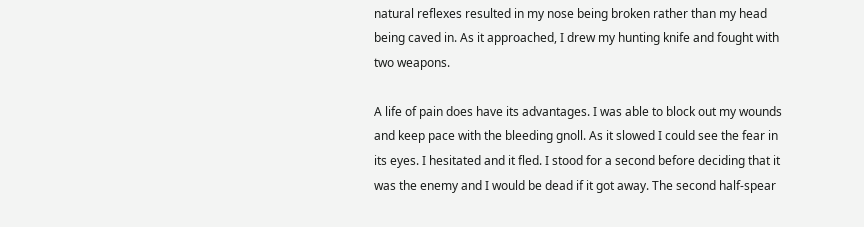natural reflexes resulted in my nose being broken rather than my head being caved in. As it approached, I drew my hunting knife and fought with two weapons.

A life of pain does have its advantages. I was able to block out my wounds and keep pace with the bleeding gnoll. As it slowed I could see the fear in its eyes. I hesitated and it fled. I stood for a second before deciding that it was the enemy and I would be dead if it got away. The second half-spear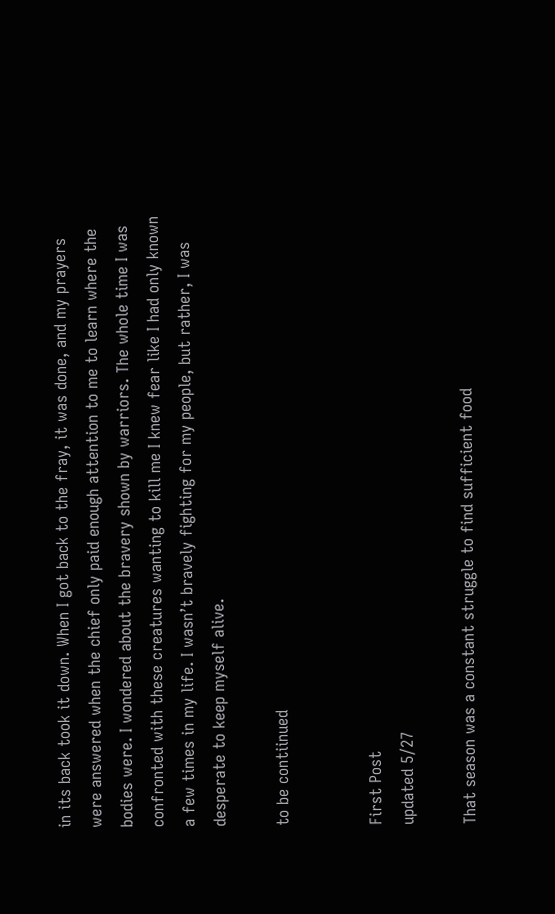in its back took it down. When I got back to the fray, it was done, and my prayers were answered when the chief only paid enough attention to me to learn where the bodies were. I wondered about the bravery shown by warriors. The whole time I was confronted with these creatures wanting to kill me I knew fear like I had only known a few times in my life. I wasn’t bravely fighting for my people, but rather, I was desperate to keep myself alive.

to be contiinued


First Post
updated 5/27

That season was a constant struggle to find sufficient food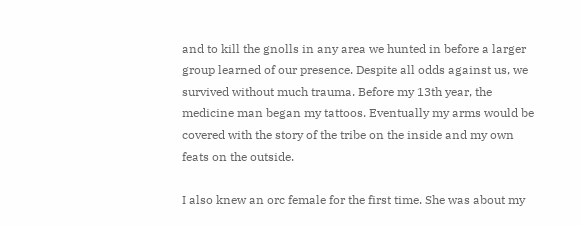and to kill the gnolls in any area we hunted in before a larger group learned of our presence. Despite all odds against us, we survived without much trauma. Before my 13th year, the medicine man began my tattoos. Eventually my arms would be covered with the story of the tribe on the inside and my own feats on the outside.

I also knew an orc female for the first time. She was about my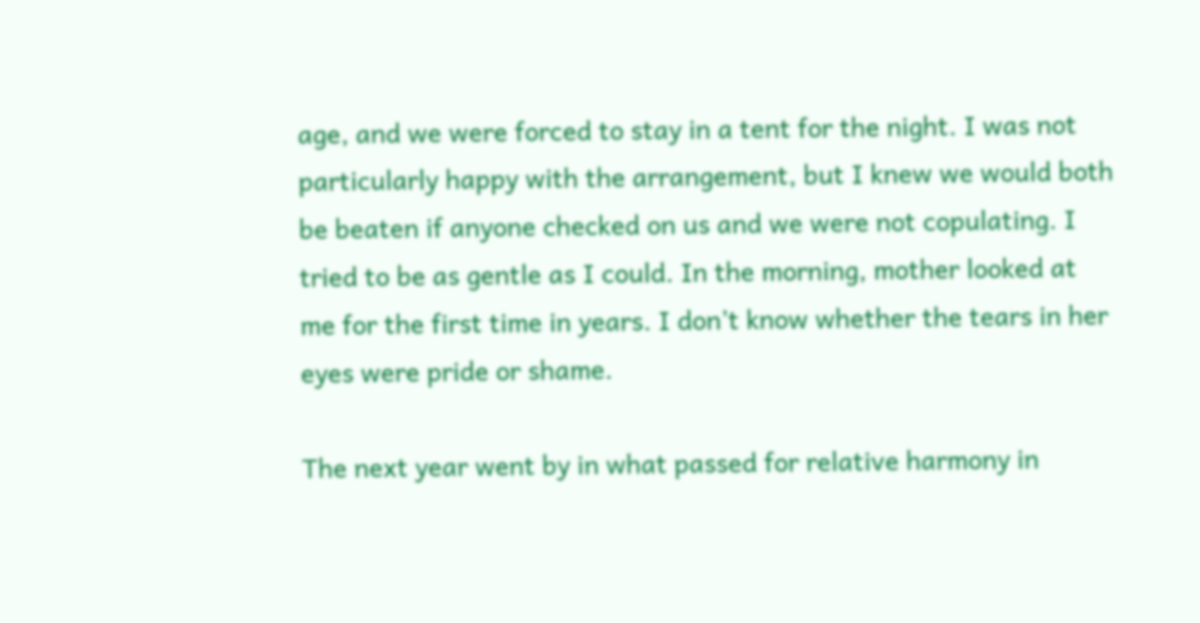age, and we were forced to stay in a tent for the night. I was not particularly happy with the arrangement, but I knew we would both be beaten if anyone checked on us and we were not copulating. I tried to be as gentle as I could. In the morning, mother looked at me for the first time in years. I don’t know whether the tears in her eyes were pride or shame.

The next year went by in what passed for relative harmony in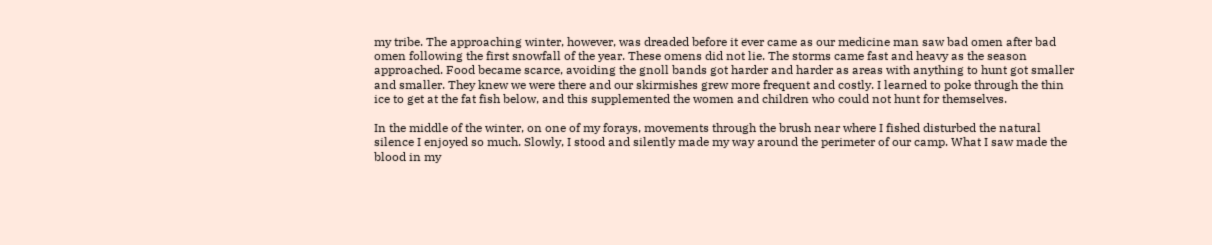my tribe. The approaching winter, however, was dreaded before it ever came as our medicine man saw bad omen after bad omen following the first snowfall of the year. These omens did not lie. The storms came fast and heavy as the season approached. Food became scarce, avoiding the gnoll bands got harder and harder as areas with anything to hunt got smaller and smaller. They knew we were there and our skirmishes grew more frequent and costly. I learned to poke through the thin ice to get at the fat fish below, and this supplemented the women and children who could not hunt for themselves.

In the middle of the winter, on one of my forays, movements through the brush near where I fished disturbed the natural silence I enjoyed so much. Slowly, I stood and silently made my way around the perimeter of our camp. What I saw made the blood in my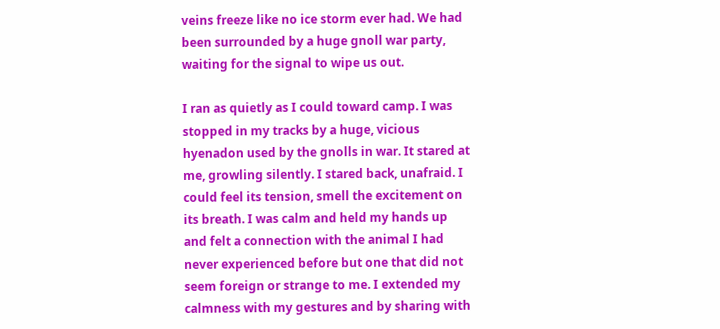veins freeze like no ice storm ever had. We had been surrounded by a huge gnoll war party, waiting for the signal to wipe us out.

I ran as quietly as I could toward camp. I was stopped in my tracks by a huge, vicious hyenadon used by the gnolls in war. It stared at me, growling silently. I stared back, unafraid. I could feel its tension, smell the excitement on its breath. I was calm and held my hands up and felt a connection with the animal I had never experienced before but one that did not seem foreign or strange to me. I extended my calmness with my gestures and by sharing with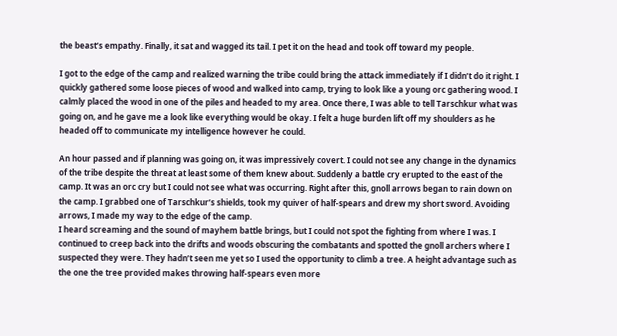the beast’s empathy. Finally, it sat and wagged its tail. I pet it on the head and took off toward my people.

I got to the edge of the camp and realized warning the tribe could bring the attack immediately if I didn’t do it right. I quickly gathered some loose pieces of wood and walked into camp, trying to look like a young orc gathering wood. I calmly placed the wood in one of the piles and headed to my area. Once there, I was able to tell Tarschkur what was going on, and he gave me a look like everything would be okay. I felt a huge burden lift off my shoulders as he headed off to communicate my intelligence however he could.

An hour passed and if planning was going on, it was impressively covert. I could not see any change in the dynamics of the tribe despite the threat at least some of them knew about. Suddenly a battle cry erupted to the east of the camp. It was an orc cry but I could not see what was occurring. Right after this, gnoll arrows began to rain down on the camp. I grabbed one of Tarschkur’s shields, took my quiver of half-spears and drew my short sword. Avoiding arrows, I made my way to the edge of the camp.
I heard screaming and the sound of mayhem battle brings, but I could not spot the fighting from where I was. I continued to creep back into the drifts and woods obscuring the combatants and spotted the gnoll archers where I suspected they were. They hadn’t seen me yet so I used the opportunity to climb a tree. A height advantage such as the one the tree provided makes throwing half-spears even more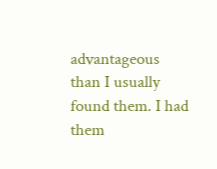advantageous than I usually found them. I had them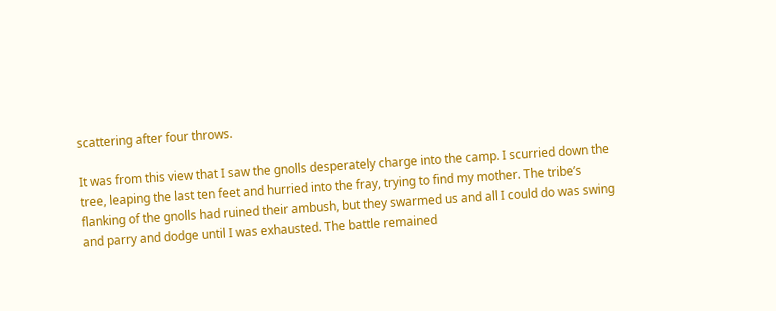scattering after four throws.

It was from this view that I saw the gnolls desperately charge into the camp. I scurried down the tree, leaping the last ten feet and hurried into the fray, trying to find my mother. The tribe’s flanking of the gnolls had ruined their ambush, but they swarmed us and all I could do was swing and parry and dodge until I was exhausted. The battle remained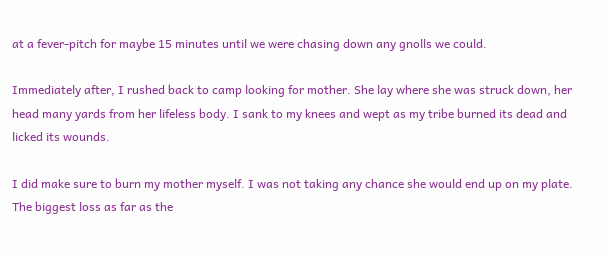at a fever-pitch for maybe 15 minutes until we were chasing down any gnolls we could.

Immediately after, I rushed back to camp looking for mother. She lay where she was struck down, her head many yards from her lifeless body. I sank to my knees and wept as my tribe burned its dead and licked its wounds.

I did make sure to burn my mother myself. I was not taking any chance she would end up on my plate. The biggest loss as far as the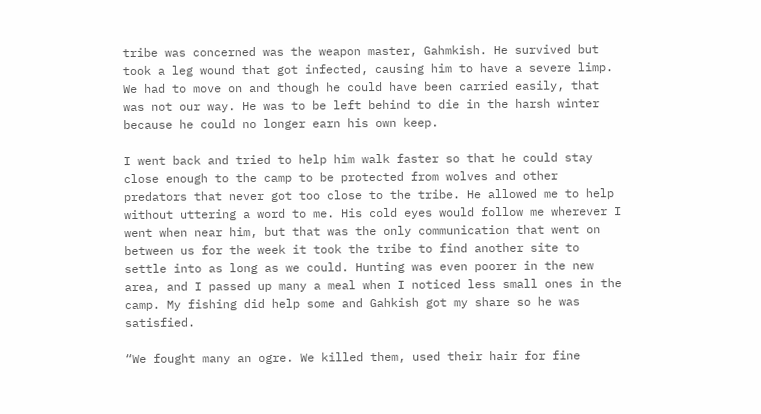tribe was concerned was the weapon master, Gahmkish. He survived but took a leg wound that got infected, causing him to have a severe limp. We had to move on and though he could have been carried easily, that was not our way. He was to be left behind to die in the harsh winter because he could no longer earn his own keep.

I went back and tried to help him walk faster so that he could stay close enough to the camp to be protected from wolves and other predators that never got too close to the tribe. He allowed me to help without uttering a word to me. His cold eyes would follow me wherever I went when near him, but that was the only communication that went on between us for the week it took the tribe to find another site to settle into as long as we could. Hunting was even poorer in the new area, and I passed up many a meal when I noticed less small ones in the camp. My fishing did help some and Gahkish got my share so he was satisfied.

“We fought many an ogre. We killed them, used their hair for fine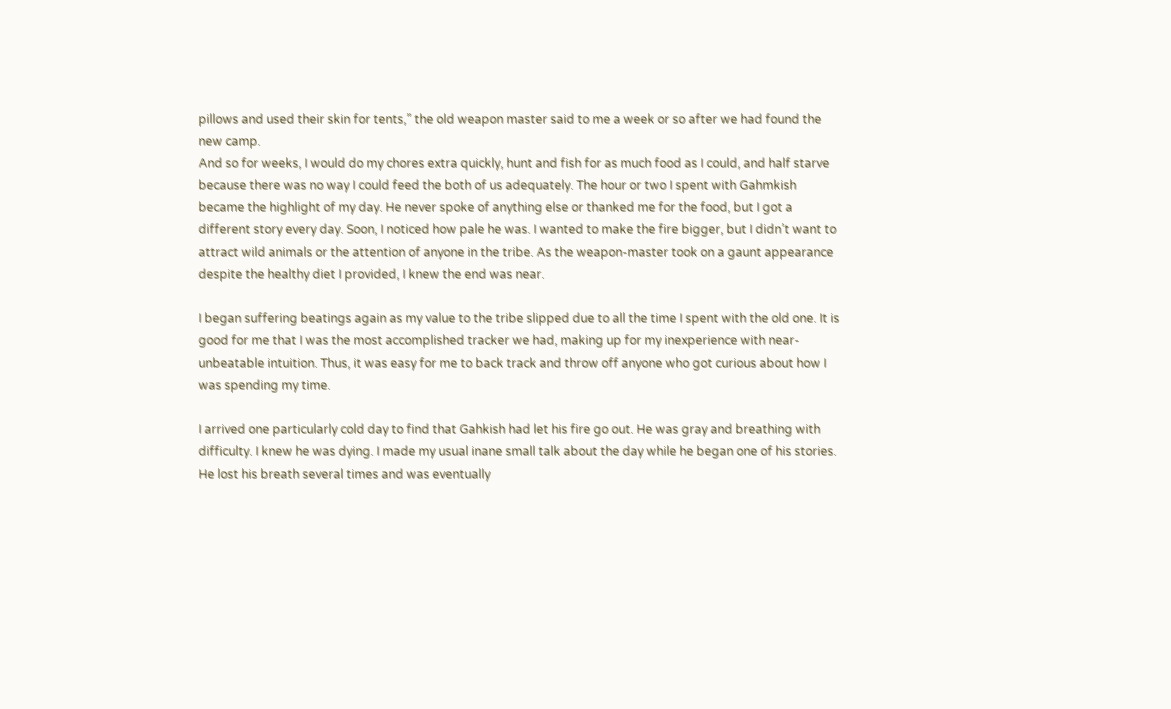pillows and used their skin for tents,” the old weapon master said to me a week or so after we had found the new camp.
And so for weeks, I would do my chores extra quickly, hunt and fish for as much food as I could, and half starve because there was no way I could feed the both of us adequately. The hour or two I spent with Gahmkish became the highlight of my day. He never spoke of anything else or thanked me for the food, but I got a different story every day. Soon, I noticed how pale he was. I wanted to make the fire bigger, but I didn’t want to attract wild animals or the attention of anyone in the tribe. As the weapon-master took on a gaunt appearance despite the healthy diet I provided, I knew the end was near.

I began suffering beatings again as my value to the tribe slipped due to all the time I spent with the old one. It is good for me that I was the most accomplished tracker we had, making up for my inexperience with near-unbeatable intuition. Thus, it was easy for me to back track and throw off anyone who got curious about how I was spending my time.

I arrived one particularly cold day to find that Gahkish had let his fire go out. He was gray and breathing with difficulty. I knew he was dying. I made my usual inane small talk about the day while he began one of his stories. He lost his breath several times and was eventually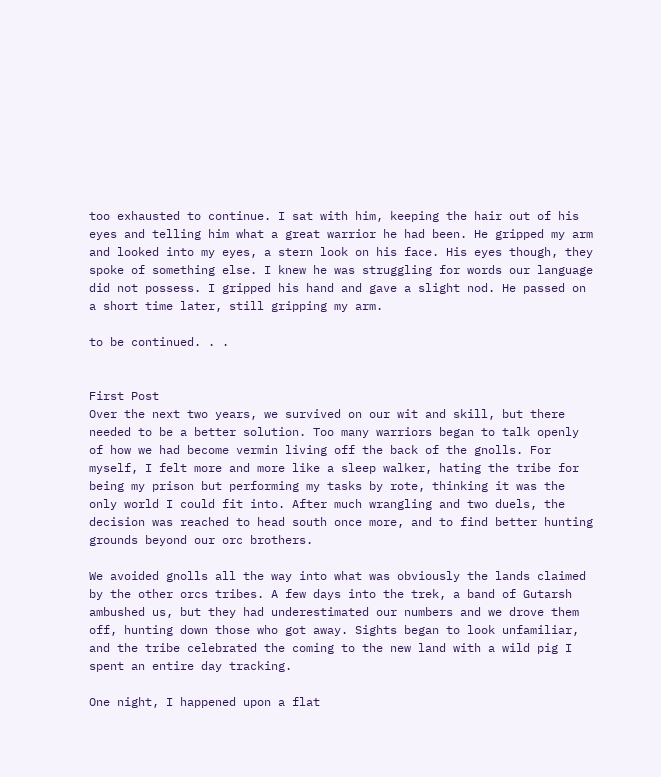too exhausted to continue. I sat with him, keeping the hair out of his eyes and telling him what a great warrior he had been. He gripped my arm and looked into my eyes, a stern look on his face. His eyes though, they spoke of something else. I knew he was struggling for words our language did not possess. I gripped his hand and gave a slight nod. He passed on a short time later, still gripping my arm.

to be continued. . .


First Post
Over the next two years, we survived on our wit and skill, but there needed to be a better solution. Too many warriors began to talk openly of how we had become vermin living off the back of the gnolls. For myself, I felt more and more like a sleep walker, hating the tribe for being my prison but performing my tasks by rote, thinking it was the only world I could fit into. After much wrangling and two duels, the decision was reached to head south once more, and to find better hunting grounds beyond our orc brothers.

We avoided gnolls all the way into what was obviously the lands claimed by the other orcs tribes. A few days into the trek, a band of Gutarsh ambushed us, but they had underestimated our numbers and we drove them off, hunting down those who got away. Sights began to look unfamiliar, and the tribe celebrated the coming to the new land with a wild pig I spent an entire day tracking.

One night, I happened upon a flat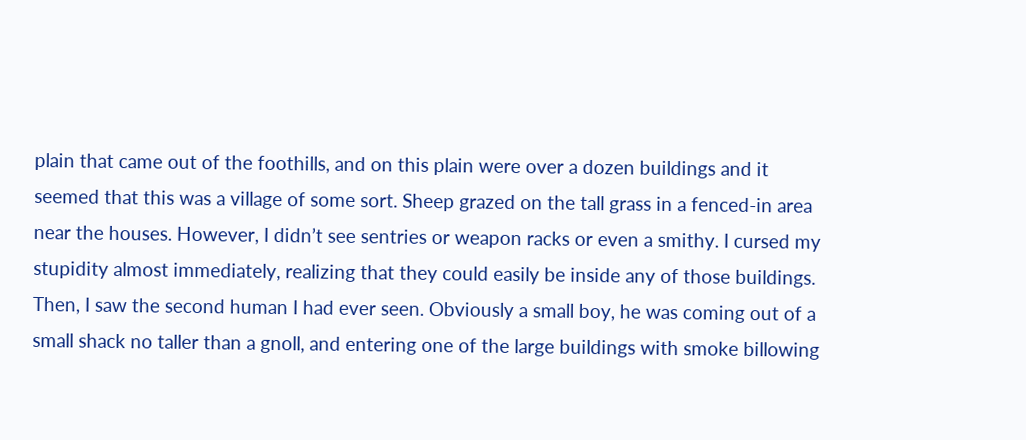plain that came out of the foothills, and on this plain were over a dozen buildings and it seemed that this was a village of some sort. Sheep grazed on the tall grass in a fenced-in area near the houses. However, I didn’t see sentries or weapon racks or even a smithy. I cursed my stupidity almost immediately, realizing that they could easily be inside any of those buildings. Then, I saw the second human I had ever seen. Obviously a small boy, he was coming out of a small shack no taller than a gnoll, and entering one of the large buildings with smoke billowing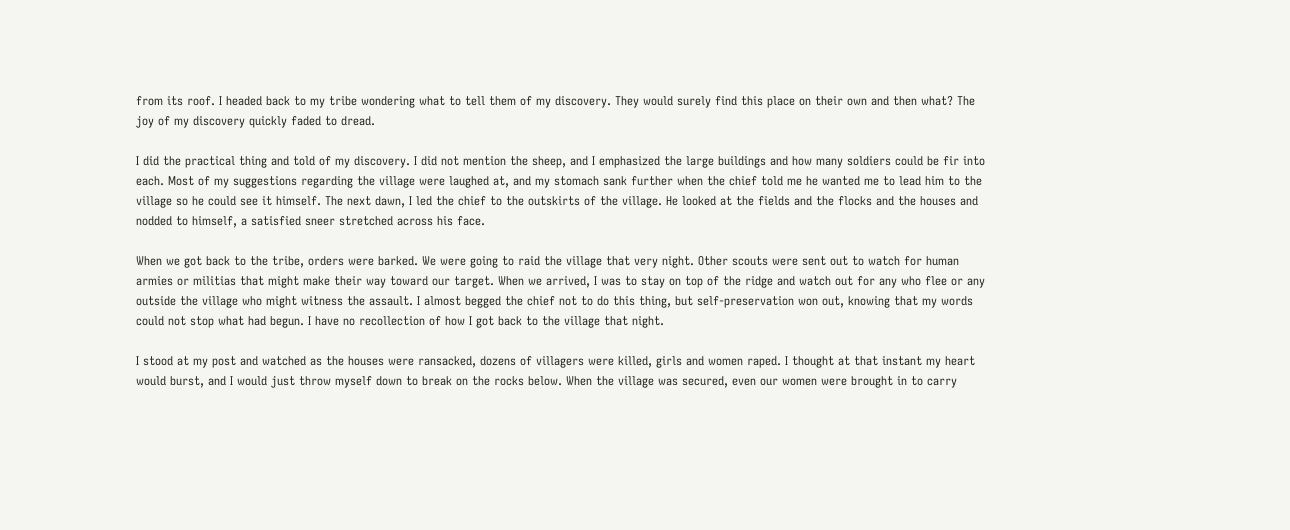from its roof. I headed back to my tribe wondering what to tell them of my discovery. They would surely find this place on their own and then what? The joy of my discovery quickly faded to dread.

I did the practical thing and told of my discovery. I did not mention the sheep, and I emphasized the large buildings and how many soldiers could be fir into each. Most of my suggestions regarding the village were laughed at, and my stomach sank further when the chief told me he wanted me to lead him to the village so he could see it himself. The next dawn, I led the chief to the outskirts of the village. He looked at the fields and the flocks and the houses and nodded to himself, a satisfied sneer stretched across his face.

When we got back to the tribe, orders were barked. We were going to raid the village that very night. Other scouts were sent out to watch for human armies or militias that might make their way toward our target. When we arrived, I was to stay on top of the ridge and watch out for any who flee or any outside the village who might witness the assault. I almost begged the chief not to do this thing, but self-preservation won out, knowing that my words could not stop what had begun. I have no recollection of how I got back to the village that night.

I stood at my post and watched as the houses were ransacked, dozens of villagers were killed, girls and women raped. I thought at that instant my heart would burst, and I would just throw myself down to break on the rocks below. When the village was secured, even our women were brought in to carry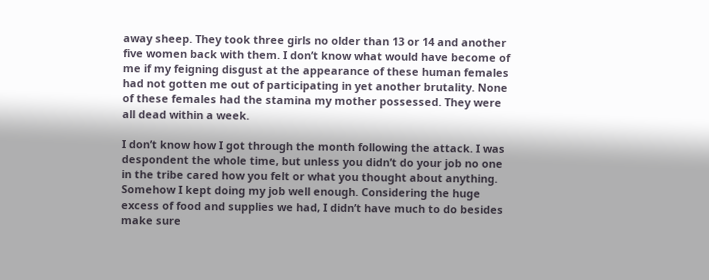away sheep. They took three girls no older than 13 or 14 and another five women back with them. I don’t know what would have become of me if my feigning disgust at the appearance of these human females had not gotten me out of participating in yet another brutality. None of these females had the stamina my mother possessed. They were all dead within a week.

I don’t know how I got through the month following the attack. I was despondent the whole time, but unless you didn’t do your job no one in the tribe cared how you felt or what you thought about anything. Somehow I kept doing my job well enough. Considering the huge excess of food and supplies we had, I didn’t have much to do besides make sure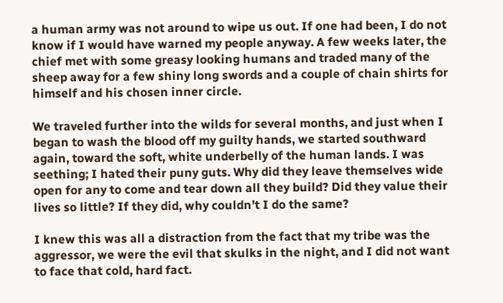a human army was not around to wipe us out. If one had been, I do not know if I would have warned my people anyway. A few weeks later, the chief met with some greasy looking humans and traded many of the sheep away for a few shiny long swords and a couple of chain shirts for himself and his chosen inner circle.

We traveled further into the wilds for several months, and just when I began to wash the blood off my guilty hands, we started southward again, toward the soft, white underbelly of the human lands. I was seething; I hated their puny guts. Why did they leave themselves wide open for any to come and tear down all they build? Did they value their lives so little? If they did, why couldn’t I do the same?

I knew this was all a distraction from the fact that my tribe was the aggressor, we were the evil that skulks in the night, and I did not want to face that cold, hard fact.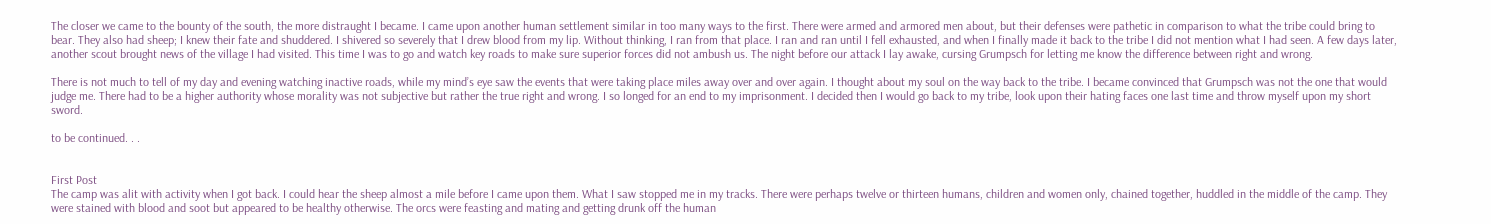The closer we came to the bounty of the south, the more distraught I became. I came upon another human settlement similar in too many ways to the first. There were armed and armored men about, but their defenses were pathetic in comparison to what the tribe could bring to bear. They also had sheep; I knew their fate and shuddered. I shivered so severely that I drew blood from my lip. Without thinking, I ran from that place. I ran and ran until I fell exhausted, and when I finally made it back to the tribe I did not mention what I had seen. A few days later, another scout brought news of the village I had visited. This time I was to go and watch key roads to make sure superior forces did not ambush us. The night before our attack I lay awake, cursing Grumpsch for letting me know the difference between right and wrong.

There is not much to tell of my day and evening watching inactive roads, while my mind’s eye saw the events that were taking place miles away over and over again. I thought about my soul on the way back to the tribe. I became convinced that Grumpsch was not the one that would judge me. There had to be a higher authority whose morality was not subjective but rather the true right and wrong. I so longed for an end to my imprisonment. I decided then I would go back to my tribe, look upon their hating faces one last time and throw myself upon my short sword.

to be continued. . .


First Post
The camp was alit with activity when I got back. I could hear the sheep almost a mile before I came upon them. What I saw stopped me in my tracks. There were perhaps twelve or thirteen humans, children and women only, chained together, huddled in the middle of the camp. They were stained with blood and soot but appeared to be healthy otherwise. The orcs were feasting and mating and getting drunk off the human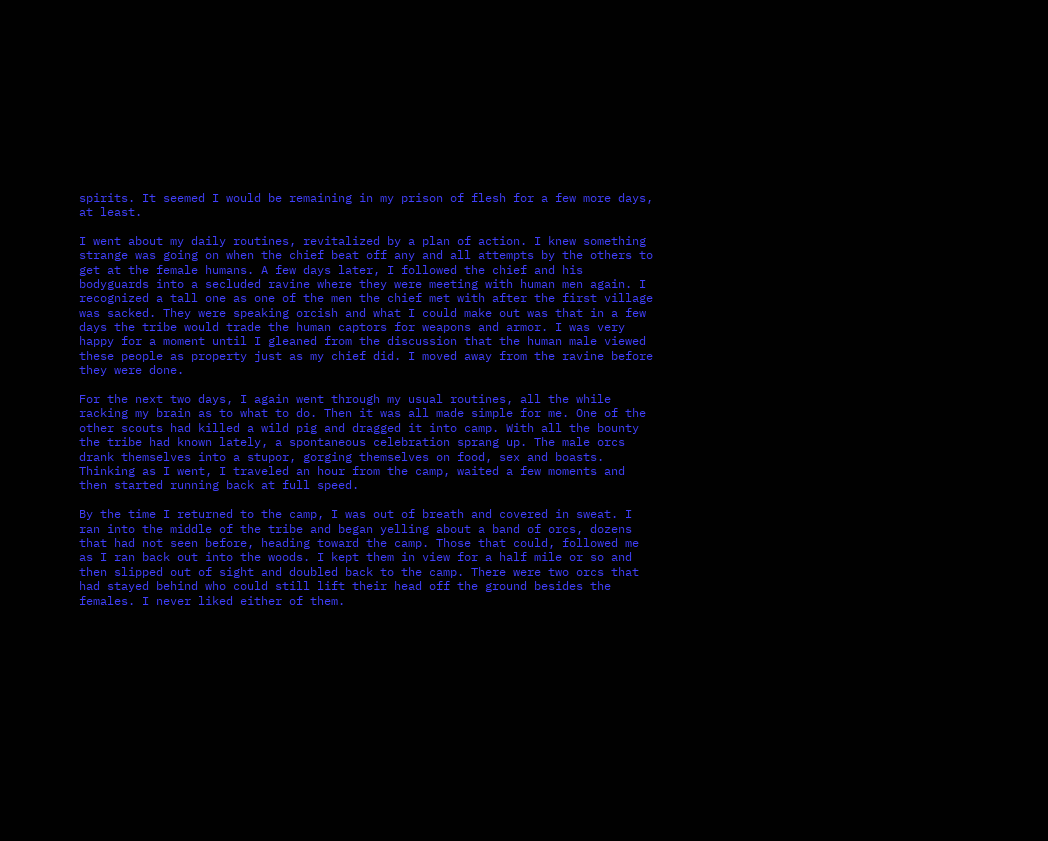spirits. It seemed I would be remaining in my prison of flesh for a few more days, at least.

I went about my daily routines, revitalized by a plan of action. I knew something strange was going on when the chief beat off any and all attempts by the others to get at the female humans. A few days later, I followed the chief and his bodyguards into a secluded ravine where they were meeting with human men again. I recognized a tall one as one of the men the chief met with after the first village was sacked. They were speaking orcish and what I could make out was that in a few days the tribe would trade the human captors for weapons and armor. I was very happy for a moment until I gleaned from the discussion that the human male viewed these people as property just as my chief did. I moved away from the ravine before they were done.

For the next two days, I again went through my usual routines, all the while racking my brain as to what to do. Then it was all made simple for me. One of the other scouts had killed a wild pig and dragged it into camp. With all the bounty the tribe had known lately, a spontaneous celebration sprang up. The male orcs drank themselves into a stupor, gorging themselves on food, sex and boasts. Thinking as I went, I traveled an hour from the camp, waited a few moments and then started running back at full speed.

By the time I returned to the camp, I was out of breath and covered in sweat. I ran into the middle of the tribe and began yelling about a band of orcs, dozens that had not seen before, heading toward the camp. Those that could, followed me as I ran back out into the woods. I kept them in view for a half mile or so and then slipped out of sight and doubled back to the camp. There were two orcs that had stayed behind who could still lift their head off the ground besides the females. I never liked either of them.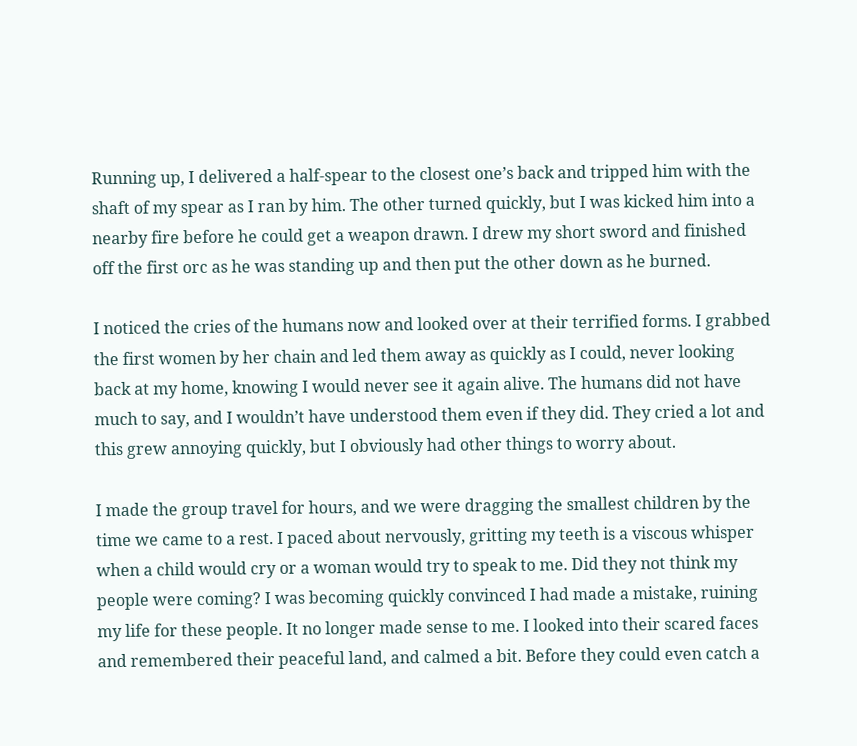Running up, I delivered a half-spear to the closest one’s back and tripped him with the shaft of my spear as I ran by him. The other turned quickly, but I was kicked him into a nearby fire before he could get a weapon drawn. I drew my short sword and finished off the first orc as he was standing up and then put the other down as he burned.

I noticed the cries of the humans now and looked over at their terrified forms. I grabbed the first women by her chain and led them away as quickly as I could, never looking back at my home, knowing I would never see it again alive. The humans did not have much to say, and I wouldn’t have understood them even if they did. They cried a lot and this grew annoying quickly, but I obviously had other things to worry about.

I made the group travel for hours, and we were dragging the smallest children by the time we came to a rest. I paced about nervously, gritting my teeth is a viscous whisper when a child would cry or a woman would try to speak to me. Did they not think my people were coming? I was becoming quickly convinced I had made a mistake, ruining my life for these people. It no longer made sense to me. I looked into their scared faces and remembered their peaceful land, and calmed a bit. Before they could even catch a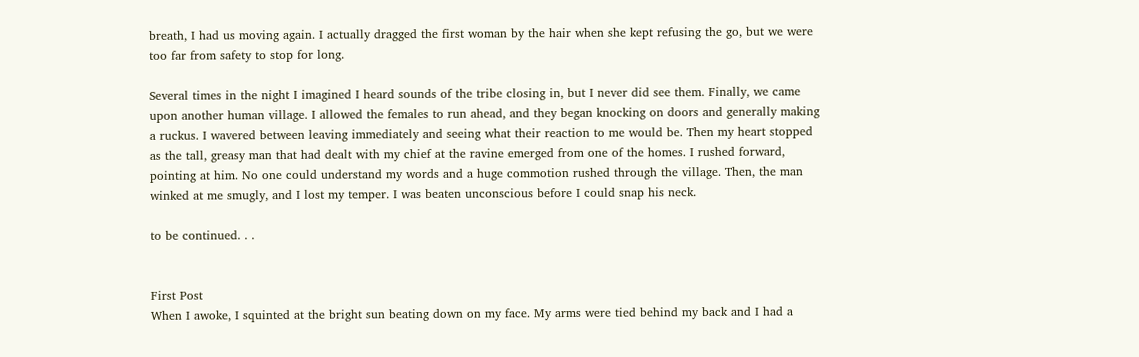breath, I had us moving again. I actually dragged the first woman by the hair when she kept refusing the go, but we were too far from safety to stop for long.

Several times in the night I imagined I heard sounds of the tribe closing in, but I never did see them. Finally, we came upon another human village. I allowed the females to run ahead, and they began knocking on doors and generally making a ruckus. I wavered between leaving immediately and seeing what their reaction to me would be. Then my heart stopped as the tall, greasy man that had dealt with my chief at the ravine emerged from one of the homes. I rushed forward, pointing at him. No one could understand my words and a huge commotion rushed through the village. Then, the man winked at me smugly, and I lost my temper. I was beaten unconscious before I could snap his neck.

to be continued. . .


First Post
When I awoke, I squinted at the bright sun beating down on my face. My arms were tied behind my back and I had a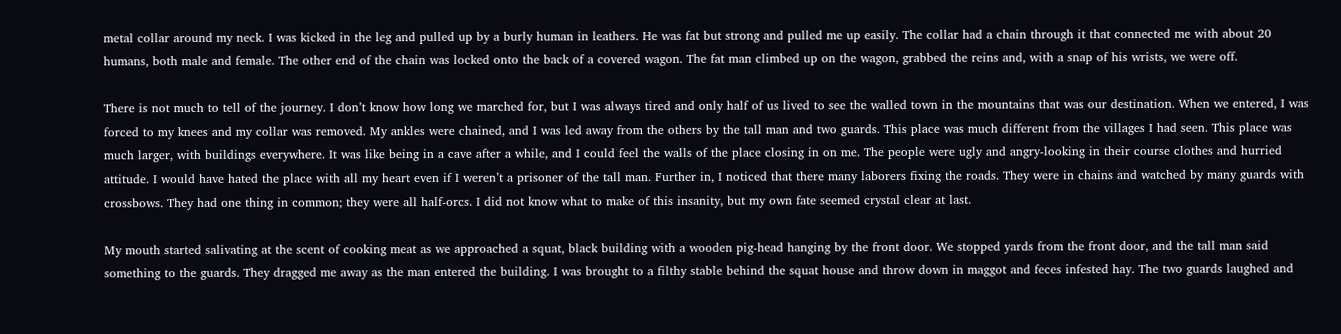metal collar around my neck. I was kicked in the leg and pulled up by a burly human in leathers. He was fat but strong and pulled me up easily. The collar had a chain through it that connected me with about 20 humans, both male and female. The other end of the chain was locked onto the back of a covered wagon. The fat man climbed up on the wagon, grabbed the reins and, with a snap of his wrists, we were off.

There is not much to tell of the journey. I don’t know how long we marched for, but I was always tired and only half of us lived to see the walled town in the mountains that was our destination. When we entered, I was forced to my knees and my collar was removed. My ankles were chained, and I was led away from the others by the tall man and two guards. This place was much different from the villages I had seen. This place was much larger, with buildings everywhere. It was like being in a cave after a while, and I could feel the walls of the place closing in on me. The people were ugly and angry-looking in their course clothes and hurried attitude. I would have hated the place with all my heart even if I weren’t a prisoner of the tall man. Further in, I noticed that there many laborers fixing the roads. They were in chains and watched by many guards with crossbows. They had one thing in common; they were all half-orcs. I did not know what to make of this insanity, but my own fate seemed crystal clear at last.

My mouth started salivating at the scent of cooking meat as we approached a squat, black building with a wooden pig-head hanging by the front door. We stopped yards from the front door, and the tall man said something to the guards. They dragged me away as the man entered the building. I was brought to a filthy stable behind the squat house and throw down in maggot and feces infested hay. The two guards laughed and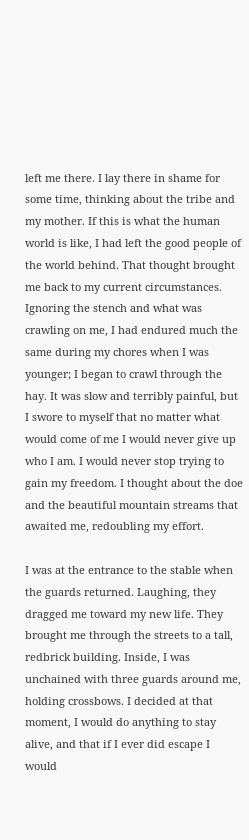left me there. I lay there in shame for some time, thinking about the tribe and my mother. If this is what the human world is like, I had left the good people of the world behind. That thought brought me back to my current circumstances. Ignoring the stench and what was crawling on me, I had endured much the same during my chores when I was younger; I began to crawl through the hay. It was slow and terribly painful, but I swore to myself that no matter what would come of me I would never give up who I am. I would never stop trying to gain my freedom. I thought about the doe and the beautiful mountain streams that awaited me, redoubling my effort.

I was at the entrance to the stable when the guards returned. Laughing, they dragged me toward my new life. They brought me through the streets to a tall, redbrick building. Inside, I was unchained with three guards around me, holding crossbows. I decided at that moment, I would do anything to stay alive, and that if I ever did escape I would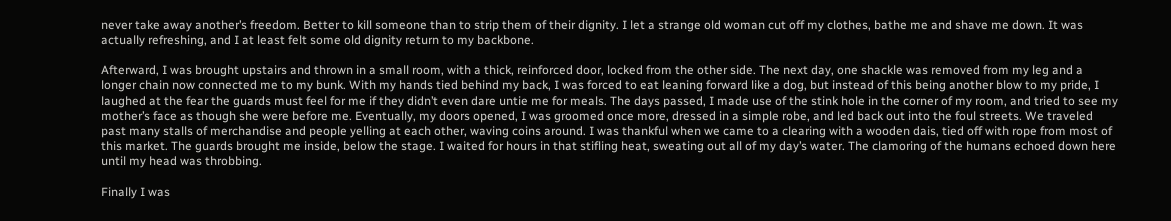never take away another’s freedom. Better to kill someone than to strip them of their dignity. I let a strange old woman cut off my clothes, bathe me and shave me down. It was actually refreshing, and I at least felt some old dignity return to my backbone.

Afterward, I was brought upstairs and thrown in a small room, with a thick, reinforced door, locked from the other side. The next day, one shackle was removed from my leg and a longer chain now connected me to my bunk. With my hands tied behind my back, I was forced to eat leaning forward like a dog, but instead of this being another blow to my pride, I laughed at the fear the guards must feel for me if they didn’t even dare untie me for meals. The days passed, I made use of the stink hole in the corner of my room, and tried to see my mother’s face as though she were before me. Eventually, my doors opened, I was groomed once more, dressed in a simple robe, and led back out into the foul streets. We traveled past many stalls of merchandise and people yelling at each other, waving coins around. I was thankful when we came to a clearing with a wooden dais, tied off with rope from most of this market. The guards brought me inside, below the stage. I waited for hours in that stifling heat, sweating out all of my day’s water. The clamoring of the humans echoed down here until my head was throbbing.

Finally I was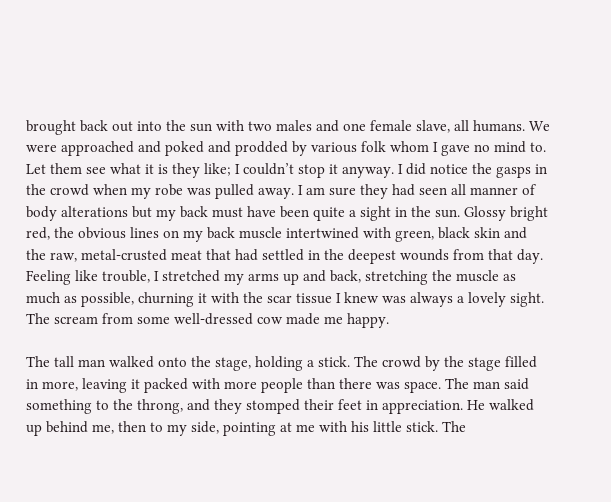brought back out into the sun with two males and one female slave, all humans. We were approached and poked and prodded by various folk whom I gave no mind to. Let them see what it is they like; I couldn’t stop it anyway. I did notice the gasps in the crowd when my robe was pulled away. I am sure they had seen all manner of body alterations but my back must have been quite a sight in the sun. Glossy bright red, the obvious lines on my back muscle intertwined with green, black skin and the raw, metal-crusted meat that had settled in the deepest wounds from that day. Feeling like trouble, I stretched my arms up and back, stretching the muscle as much as possible, churning it with the scar tissue I knew was always a lovely sight. The scream from some well-dressed cow made me happy.

The tall man walked onto the stage, holding a stick. The crowd by the stage filled in more, leaving it packed with more people than there was space. The man said something to the throng, and they stomped their feet in appreciation. He walked up behind me, then to my side, pointing at me with his little stick. The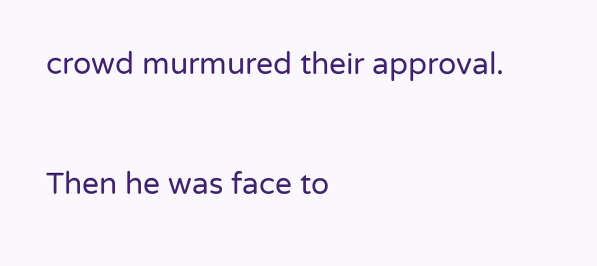crowd murmured their approval.

Then he was face to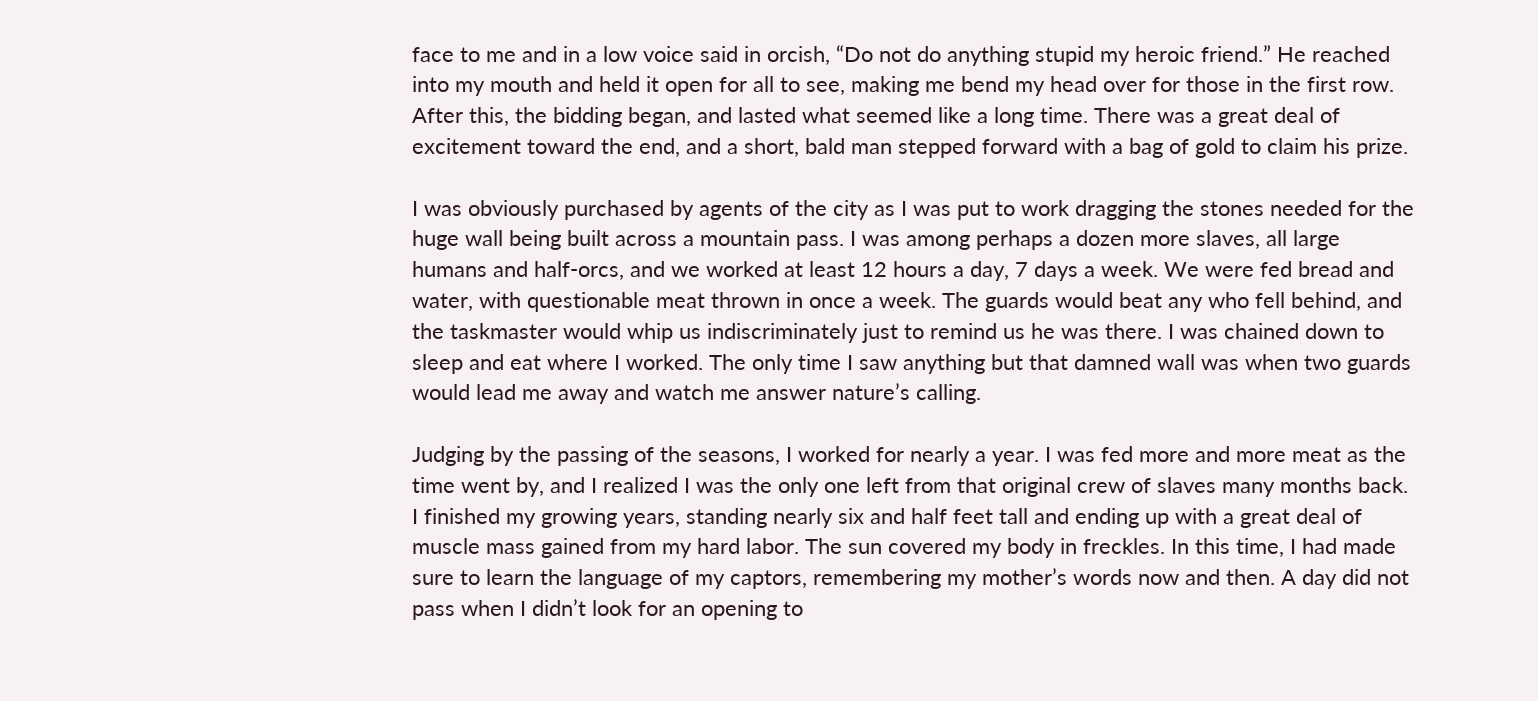face to me and in a low voice said in orcish, “Do not do anything stupid my heroic friend.” He reached into my mouth and held it open for all to see, making me bend my head over for those in the first row. After this, the bidding began, and lasted what seemed like a long time. There was a great deal of excitement toward the end, and a short, bald man stepped forward with a bag of gold to claim his prize.

I was obviously purchased by agents of the city as I was put to work dragging the stones needed for the huge wall being built across a mountain pass. I was among perhaps a dozen more slaves, all large humans and half-orcs, and we worked at least 12 hours a day, 7 days a week. We were fed bread and water, with questionable meat thrown in once a week. The guards would beat any who fell behind, and the taskmaster would whip us indiscriminately just to remind us he was there. I was chained down to sleep and eat where I worked. The only time I saw anything but that damned wall was when two guards would lead me away and watch me answer nature’s calling.

Judging by the passing of the seasons, I worked for nearly a year. I was fed more and more meat as the time went by, and I realized I was the only one left from that original crew of slaves many months back. I finished my growing years, standing nearly six and half feet tall and ending up with a great deal of muscle mass gained from my hard labor. The sun covered my body in freckles. In this time, I had made sure to learn the language of my captors, remembering my mother’s words now and then. A day did not pass when I didn’t look for an opening to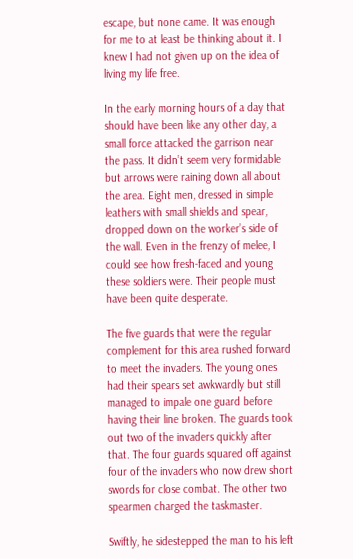escape, but none came. It was enough for me to at least be thinking about it. I knew I had not given up on the idea of living my life free.

In the early morning hours of a day that should have been like any other day, a small force attacked the garrison near the pass. It didn’t seem very formidable but arrows were raining down all about the area. Eight men, dressed in simple leathers with small shields and spear, dropped down on the worker’s side of the wall. Even in the frenzy of melee, I could see how fresh-faced and young these soldiers were. Their people must have been quite desperate.

The five guards that were the regular complement for this area rushed forward to meet the invaders. The young ones had their spears set awkwardly but still managed to impale one guard before having their line broken. The guards took out two of the invaders quickly after that. The four guards squared off against four of the invaders who now drew short swords for close combat. The other two spearmen charged the taskmaster.

Swiftly, he sidestepped the man to his left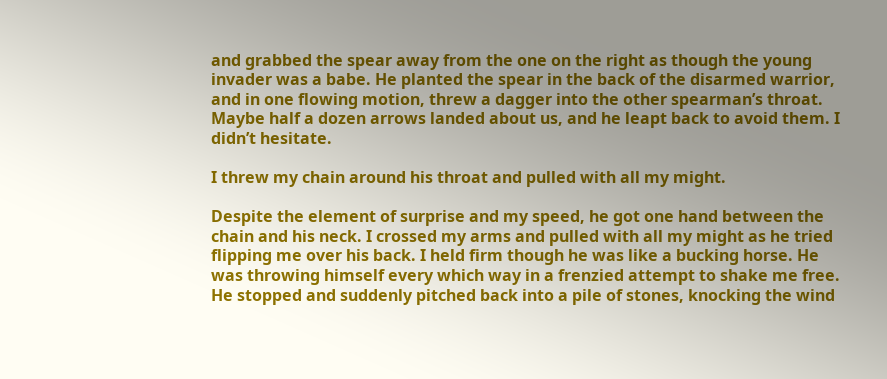and grabbed the spear away from the one on the right as though the young invader was a babe. He planted the spear in the back of the disarmed warrior, and in one flowing motion, threw a dagger into the other spearman’s throat. Maybe half a dozen arrows landed about us, and he leapt back to avoid them. I didn’t hesitate.

I threw my chain around his throat and pulled with all my might.

Despite the element of surprise and my speed, he got one hand between the chain and his neck. I crossed my arms and pulled with all my might as he tried flipping me over his back. I held firm though he was like a bucking horse. He was throwing himself every which way in a frenzied attempt to shake me free. He stopped and suddenly pitched back into a pile of stones, knocking the wind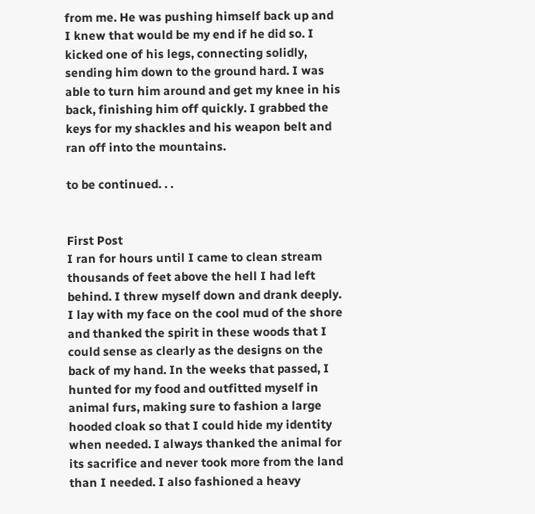from me. He was pushing himself back up and I knew that would be my end if he did so. I kicked one of his legs, connecting solidly, sending him down to the ground hard. I was able to turn him around and get my knee in his back, finishing him off quickly. I grabbed the keys for my shackles and his weapon belt and ran off into the mountains.

to be continued. . .


First Post
I ran for hours until I came to clean stream thousands of feet above the hell I had left behind. I threw myself down and drank deeply. I lay with my face on the cool mud of the shore and thanked the spirit in these woods that I could sense as clearly as the designs on the back of my hand. In the weeks that passed, I hunted for my food and outfitted myself in animal furs, making sure to fashion a large hooded cloak so that I could hide my identity when needed. I always thanked the animal for its sacrifice and never took more from the land than I needed. I also fashioned a heavy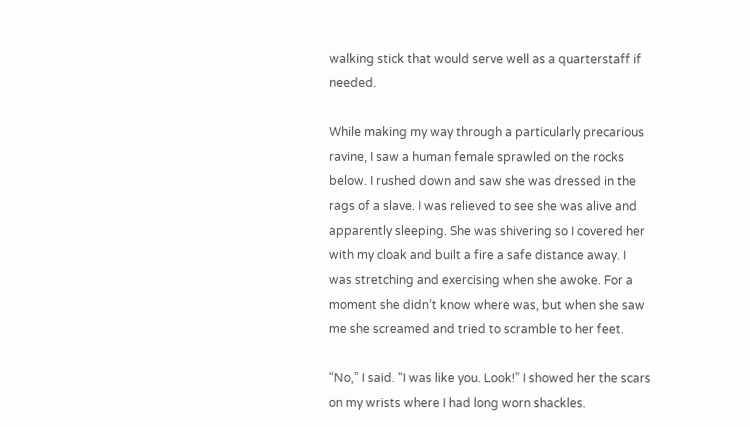walking stick that would serve well as a quarterstaff if needed.

While making my way through a particularly precarious ravine, I saw a human female sprawled on the rocks below. I rushed down and saw she was dressed in the rags of a slave. I was relieved to see she was alive and apparently sleeping. She was shivering so I covered her with my cloak and built a fire a safe distance away. I was stretching and exercising when she awoke. For a moment she didn’t know where was, but when she saw me she screamed and tried to scramble to her feet.

“No,” I said. “I was like you. Look!” I showed her the scars on my wrists where I had long worn shackles.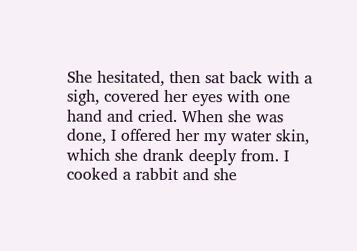She hesitated, then sat back with a sigh, covered her eyes with one hand and cried. When she was done, I offered her my water skin, which she drank deeply from. I cooked a rabbit and she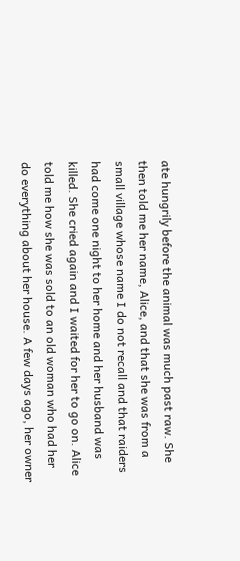ate hungrily before the animal was much past raw. She then told me her name, Alice, and that she was from a small village whose name I do not recall and that raiders had come one night to her home and her husband was killed. She cried again and I waited for her to go on. Alice told me how she was sold to an old woman who had her do everything about her house. A few days ago, her owner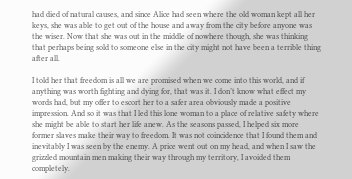had died of natural causes, and since Alice had seen where the old woman kept all her keys, she was able to get out of the house and away from the city before anyone was the wiser. Now that she was out in the middle of nowhere though, she was thinking that perhaps being sold to someone else in the city might not have been a terrible thing after all.

I told her that freedom is all we are promised when we come into this world, and if anything was worth fighting and dying for, that was it. I don’t know what effect my words had, but my offer to escort her to a safer area obviously made a positive impression. And so it was that I led this lone woman to a place of relative safety where she might be able to start her life anew. As the seasons passed, I helped six more former slaves make their way to freedom. It was not coincidence that I found them and inevitably I was seen by the enemy. A price went out on my head, and when I saw the grizzled mountain men making their way through my territory, I avoided them completely.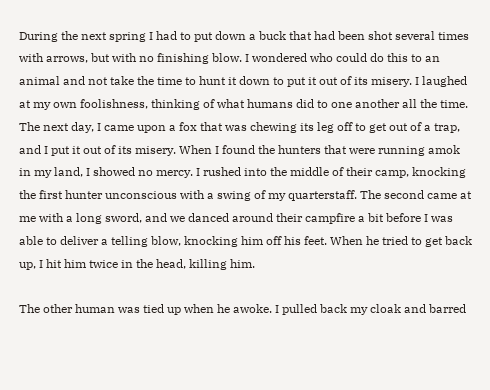During the next spring I had to put down a buck that had been shot several times with arrows, but with no finishing blow. I wondered who could do this to an animal and not take the time to hunt it down to put it out of its misery. I laughed at my own foolishness, thinking of what humans did to one another all the time. The next day, I came upon a fox that was chewing its leg off to get out of a trap, and I put it out of its misery. When I found the hunters that were running amok in my land, I showed no mercy. I rushed into the middle of their camp, knocking the first hunter unconscious with a swing of my quarterstaff. The second came at me with a long sword, and we danced around their campfire a bit before I was able to deliver a telling blow, knocking him off his feet. When he tried to get back up, I hit him twice in the head, killing him.

The other human was tied up when he awoke. I pulled back my cloak and barred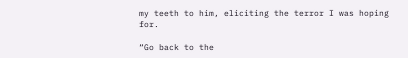my teeth to him, eliciting the terror I was hoping for.

“Go back to the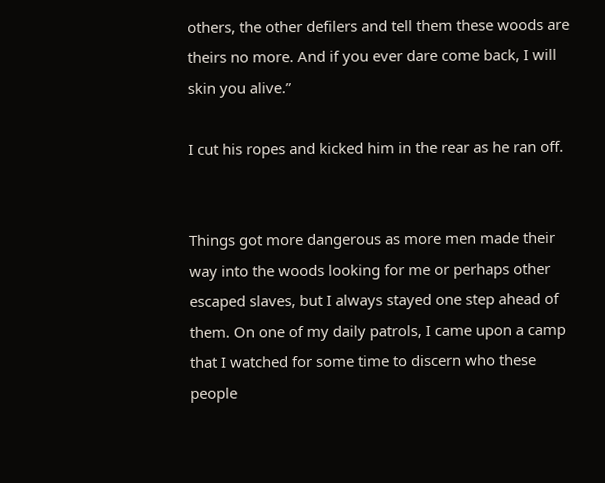others, the other defilers and tell them these woods are theirs no more. And if you ever dare come back, I will skin you alive.”

I cut his ropes and kicked him in the rear as he ran off.


Things got more dangerous as more men made their way into the woods looking for me or perhaps other escaped slaves, but I always stayed one step ahead of them. On one of my daily patrols, I came upon a camp that I watched for some time to discern who these people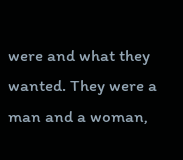were and what they wanted. They were a man and a woman,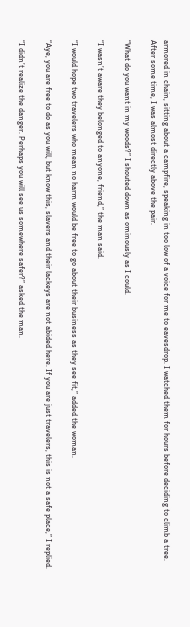armored in chain, sitting about a campfire, speaking in too low of a voice for me to eavesdrop. I watched them for hours before deciding to climb a tree. After some time, I was almost directly above the pair.

“What do you want in my woods?” I shouted down as ominously as I could.

“I wasn’t aware they belonged to anyone, friend,” the man said.

“I would hope two travelers who mean no harm would be free to go about their business as they see fit,” added the woman.

“Aye, you are free to do as you will, but know this, slavers and their lackeys are not abided here. If you are just travelers, this is not a safe place,” I replied.

“I didn’t realize the danger. Perhaps you will see us somewhere safer?” asked the man.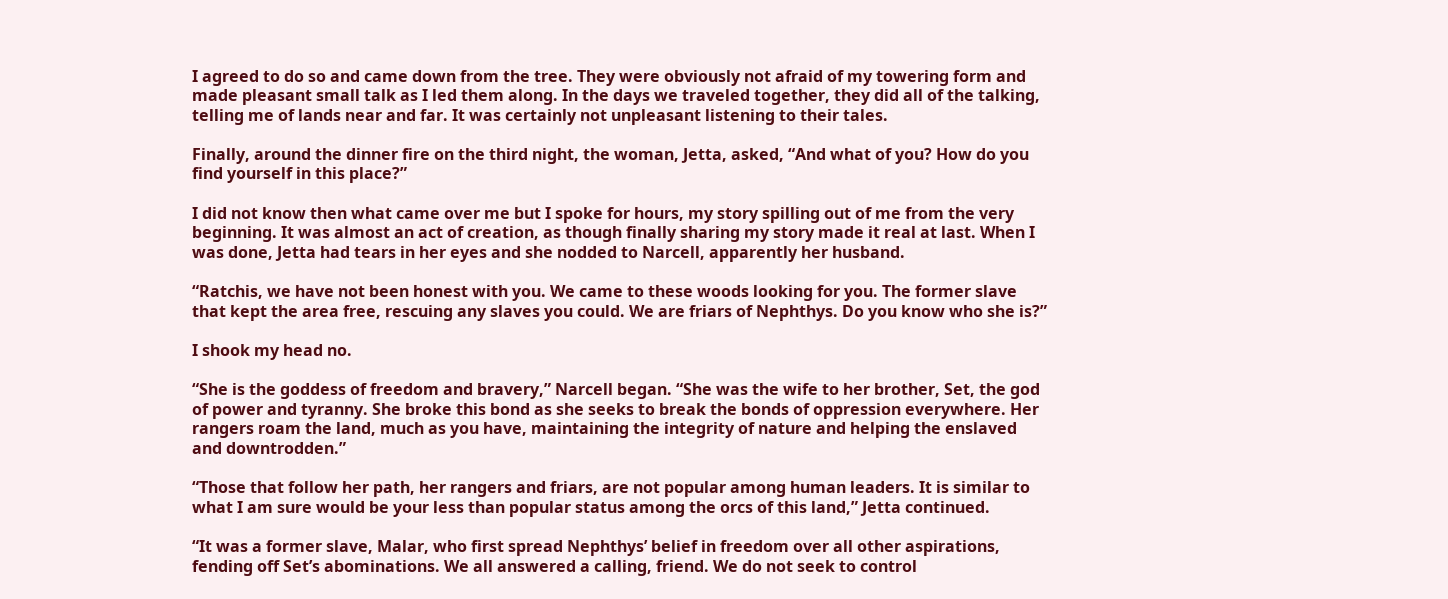I agreed to do so and came down from the tree. They were obviously not afraid of my towering form and made pleasant small talk as I led them along. In the days we traveled together, they did all of the talking, telling me of lands near and far. It was certainly not unpleasant listening to their tales.

Finally, around the dinner fire on the third night, the woman, Jetta, asked, “And what of you? How do you find yourself in this place?”

I did not know then what came over me but I spoke for hours, my story spilling out of me from the very beginning. It was almost an act of creation, as though finally sharing my story made it real at last. When I was done, Jetta had tears in her eyes and she nodded to Narcell, apparently her husband.

“Ratchis, we have not been honest with you. We came to these woods looking for you. The former slave that kept the area free, rescuing any slaves you could. We are friars of Nephthys. Do you know who she is?”

I shook my head no.

“She is the goddess of freedom and bravery,” Narcell began. “She was the wife to her brother, Set, the god of power and tyranny. She broke this bond as she seeks to break the bonds of oppression everywhere. Her rangers roam the land, much as you have, maintaining the integrity of nature and helping the enslaved and downtrodden.”

“Those that follow her path, her rangers and friars, are not popular among human leaders. It is similar to what I am sure would be your less than popular status among the orcs of this land,” Jetta continued.

“It was a former slave, Malar, who first spread Nephthys’ belief in freedom over all other aspirations, fending off Set’s abominations. We all answered a calling, friend. We do not seek to control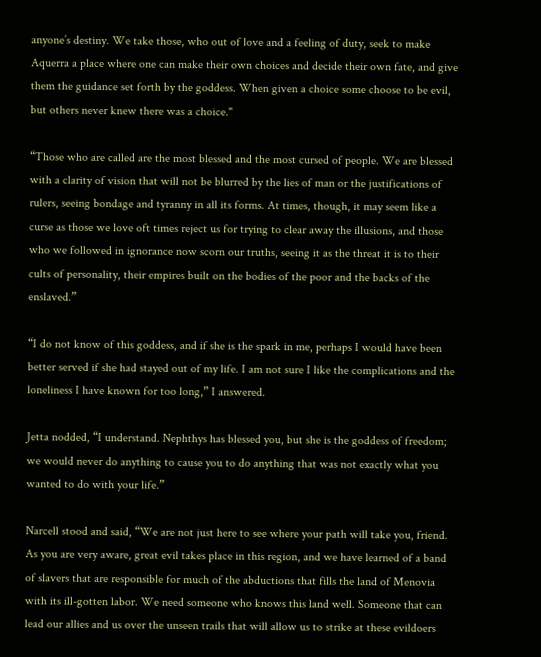anyone’s destiny. We take those, who out of love and a feeling of duty, seek to make Aquerra a place where one can make their own choices and decide their own fate, and give them the guidance set forth by the goddess. When given a choice some choose to be evil, but others never knew there was a choice."

“Those who are called are the most blessed and the most cursed of people. We are blessed with a clarity of vision that will not be blurred by the lies of man or the justifications of rulers, seeing bondage and tyranny in all its forms. At times, though, it may seem like a curse as those we love oft times reject us for trying to clear away the illusions, and those who we followed in ignorance now scorn our truths, seeing it as the threat it is to their cults of personality, their empires built on the bodies of the poor and the backs of the enslaved.”

“I do not know of this goddess, and if she is the spark in me, perhaps I would have been better served if she had stayed out of my life. I am not sure I like the complications and the loneliness I have known for too long,” I answered.

Jetta nodded, “I understand. Nephthys has blessed you, but she is the goddess of freedom; we would never do anything to cause you to do anything that was not exactly what you wanted to do with your life.”

Narcell stood and said, “We are not just here to see where your path will take you, friend. As you are very aware, great evil takes place in this region, and we have learned of a band of slavers that are responsible for much of the abductions that fills the land of Menovia with its ill-gotten labor. We need someone who knows this land well. Someone that can lead our allies and us over the unseen trails that will allow us to strike at these evildoers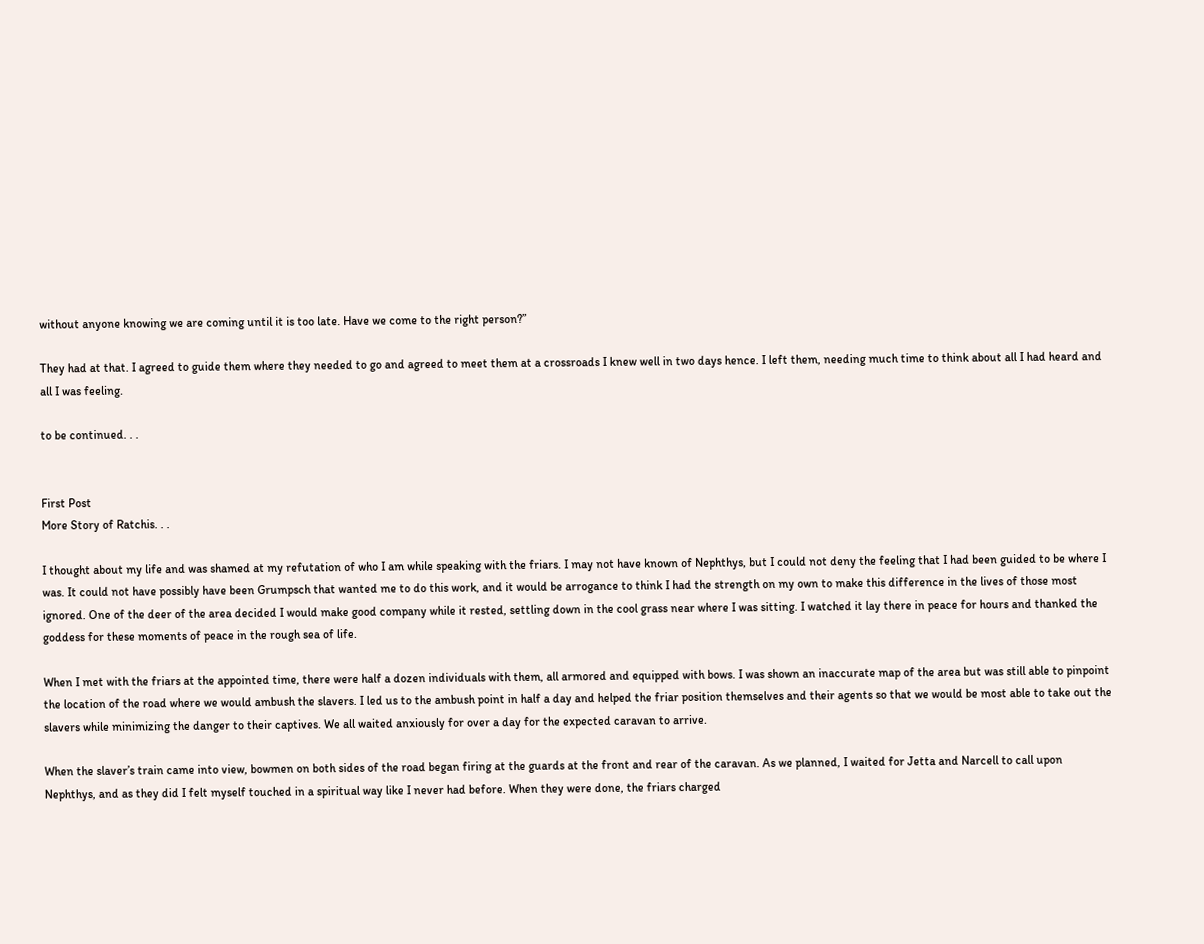without anyone knowing we are coming until it is too late. Have we come to the right person?”

They had at that. I agreed to guide them where they needed to go and agreed to meet them at a crossroads I knew well in two days hence. I left them, needing much time to think about all I had heard and all I was feeling.

to be continued. . .


First Post
More Story of Ratchis. . .

I thought about my life and was shamed at my refutation of who I am while speaking with the friars. I may not have known of Nephthys, but I could not deny the feeling that I had been guided to be where I was. It could not have possibly have been Grumpsch that wanted me to do this work, and it would be arrogance to think I had the strength on my own to make this difference in the lives of those most ignored. One of the deer of the area decided I would make good company while it rested, settling down in the cool grass near where I was sitting. I watched it lay there in peace for hours and thanked the goddess for these moments of peace in the rough sea of life.

When I met with the friars at the appointed time, there were half a dozen individuals with them, all armored and equipped with bows. I was shown an inaccurate map of the area but was still able to pinpoint the location of the road where we would ambush the slavers. I led us to the ambush point in half a day and helped the friar position themselves and their agents so that we would be most able to take out the slavers while minimizing the danger to their captives. We all waited anxiously for over a day for the expected caravan to arrive.

When the slaver’s train came into view, bowmen on both sides of the road began firing at the guards at the front and rear of the caravan. As we planned, I waited for Jetta and Narcell to call upon Nephthys, and as they did I felt myself touched in a spiritual way like I never had before. When they were done, the friars charged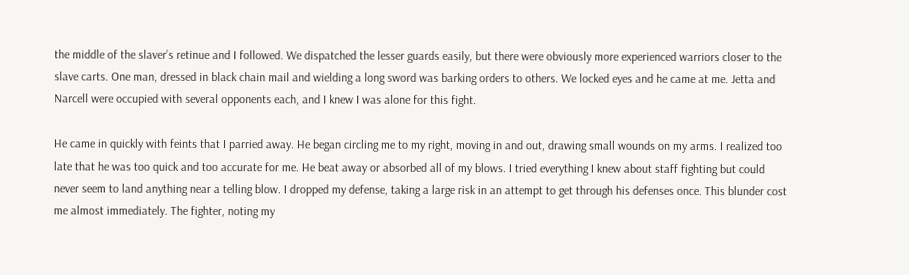the middle of the slaver’s retinue and I followed. We dispatched the lesser guards easily, but there were obviously more experienced warriors closer to the slave carts. One man, dressed in black chain mail and wielding a long sword was barking orders to others. We locked eyes and he came at me. Jetta and Narcell were occupied with several opponents each, and I knew I was alone for this fight.

He came in quickly with feints that I parried away. He began circling me to my right, moving in and out, drawing small wounds on my arms. I realized too late that he was too quick and too accurate for me. He beat away or absorbed all of my blows. I tried everything I knew about staff fighting but could never seem to land anything near a telling blow. I dropped my defense, taking a large risk in an attempt to get through his defenses once. This blunder cost me almost immediately. The fighter, noting my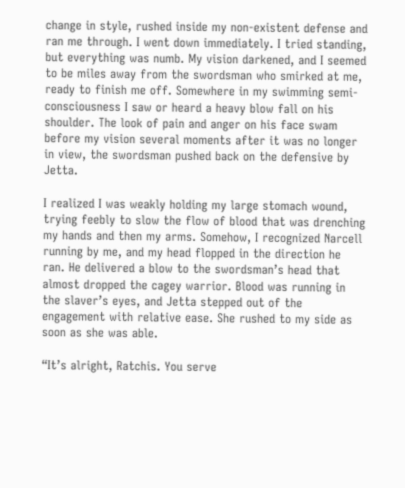change in style, rushed inside my non-existent defense and ran me through. I went down immediately. I tried standing, but everything was numb. My vision darkened, and I seemed to be miles away from the swordsman who smirked at me, ready to finish me off. Somewhere in my swimming semi-consciousness I saw or heard a heavy blow fall on his shoulder. The look of pain and anger on his face swam before my vision several moments after it was no longer in view, the swordsman pushed back on the defensive by Jetta.

I realized I was weakly holding my large stomach wound, trying feebly to slow the flow of blood that was drenching my hands and then my arms. Somehow, I recognized Narcell running by me, and my head flopped in the direction he ran. He delivered a blow to the swordsman’s head that almost dropped the cagey warrior. Blood was running in the slaver’s eyes, and Jetta stepped out of the engagement with relative ease. She rushed to my side as soon as she was able.

“It’s alright, Ratchis. You serve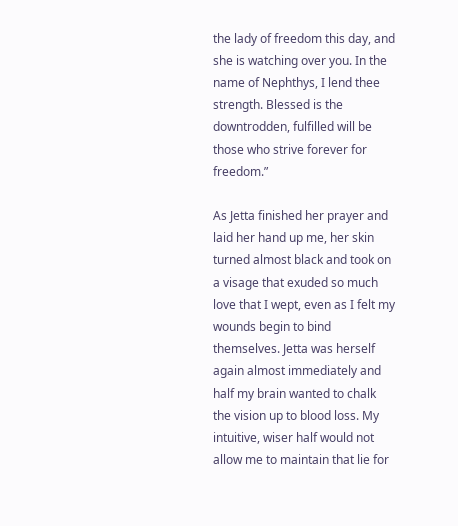the lady of freedom this day, and she is watching over you. In the name of Nephthys, I lend thee strength. Blessed is the downtrodden, fulfilled will be those who strive forever for freedom.”

As Jetta finished her prayer and laid her hand up me, her skin turned almost black and took on a visage that exuded so much love that I wept, even as I felt my wounds begin to bind themselves. Jetta was herself again almost immediately and half my brain wanted to chalk the vision up to blood loss. My intuitive, wiser half would not allow me to maintain that lie for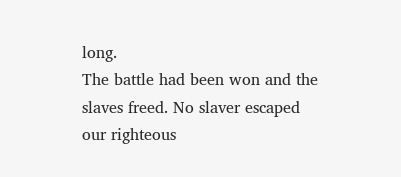long.
The battle had been won and the slaves freed. No slaver escaped our righteous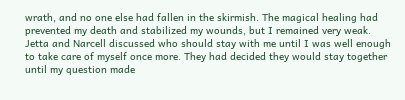wrath, and no one else had fallen in the skirmish. The magical healing had prevented my death and stabilized my wounds, but I remained very weak. Jetta and Narcell discussed who should stay with me until I was well enough to take care of myself once more. They had decided they would stay together until my question made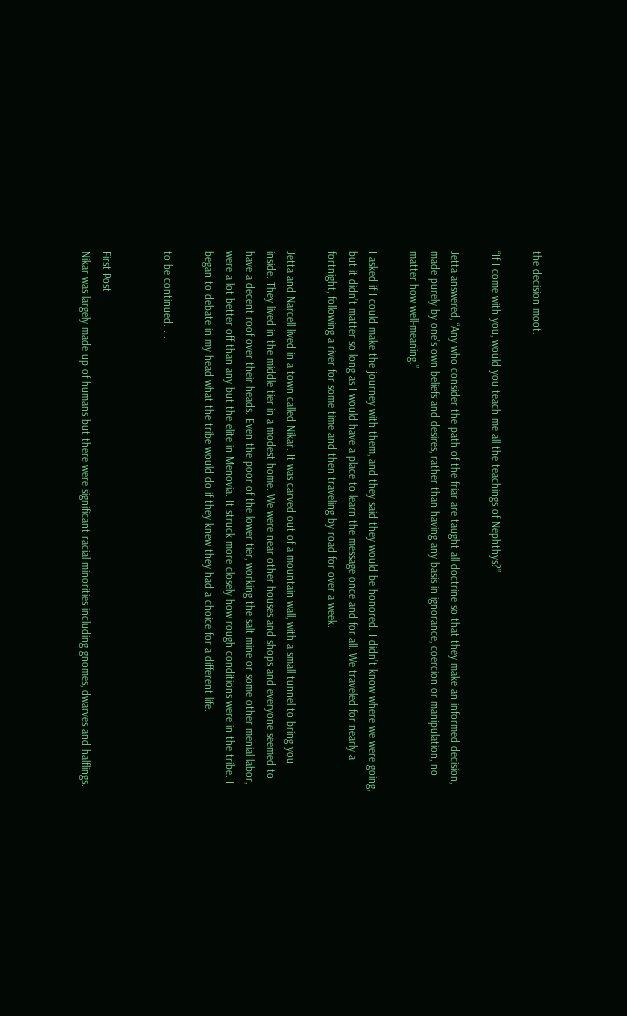the decision moot.

“If I come with you, would you teach me all the teachings of Nephthys?”

Jetta answered, “Any who consider the path of the friar are taught all doctrine so that they make an informed decision, made purely by one’s own beliefs and desires, rather than having any basis in ignorance, coercion or manipulation, no matter how well-meaning.”

I asked if I could make the journey with them, and they said they would be honored. I didn’t know where we were going, but it didn’t matter so long as I would have a place to learn the message once and for all. We traveled for nearly a fortnight, following a river for some time and then traveling by road for over a week.

Jetta and Narcell lived in a town called Nikar. It was carved out of a mountain wall, with a small tunnel to bring you inside. They lived in the middle tier in a modest home. We were near other houses and shops and everyone seemed to have a decent roof over their heads. Even the poor of the lower tier, working the salt mine or some other menial labor, were a lot better off than any but the elite in Menovia. It struck more closely how rough conditions were in the tribe. I began to debate in my head what the tribe would do if they knew they had a choice for a different life.

to be continued. . .


First Post
Nikar was largely made up of humans but there were significant racial minorities including gnomes, dwarves and halflings.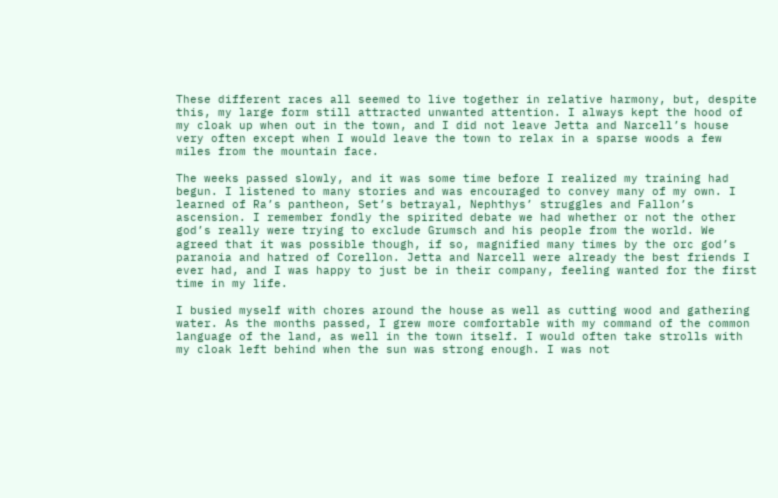These different races all seemed to live together in relative harmony, but, despite this, my large form still attracted unwanted attention. I always kept the hood of my cloak up when out in the town, and I did not leave Jetta and Narcell’s house very often except when I would leave the town to relax in a sparse woods a few miles from the mountain face.

The weeks passed slowly, and it was some time before I realized my training had begun. I listened to many stories and was encouraged to convey many of my own. I learned of Ra’s pantheon, Set’s betrayal, Nephthys’ struggles and Fallon’s ascension. I remember fondly the spirited debate we had whether or not the other god’s really were trying to exclude Grumsch and his people from the world. We agreed that it was possible though, if so, magnified many times by the orc god’s paranoia and hatred of Corellon. Jetta and Narcell were already the best friends I ever had, and I was happy to just be in their company, feeling wanted for the first time in my life.

I busied myself with chores around the house as well as cutting wood and gathering water. As the months passed, I grew more comfortable with my command of the common language of the land, as well in the town itself. I would often take strolls with my cloak left behind when the sun was strong enough. I was not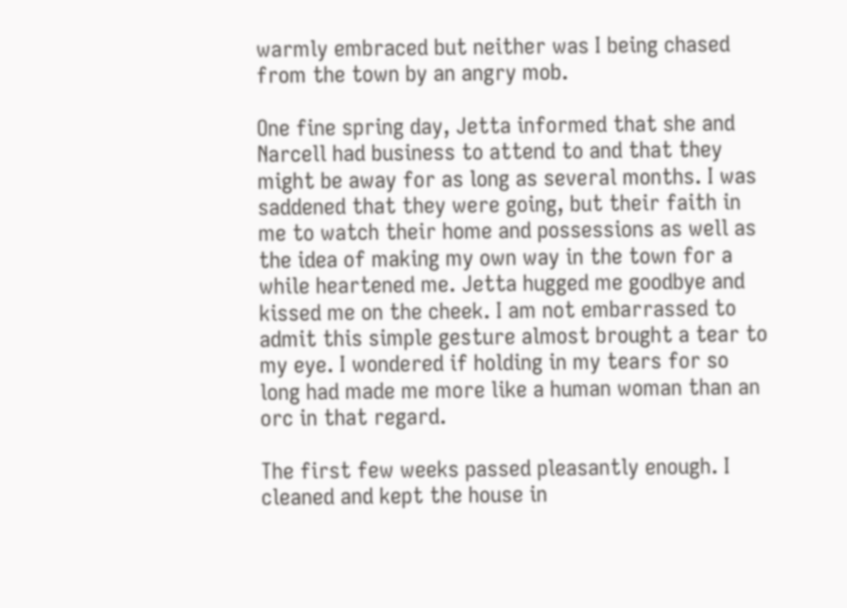warmly embraced but neither was I being chased from the town by an angry mob.

One fine spring day, Jetta informed that she and Narcell had business to attend to and that they might be away for as long as several months. I was saddened that they were going, but their faith in me to watch their home and possessions as well as the idea of making my own way in the town for a while heartened me. Jetta hugged me goodbye and kissed me on the cheek. I am not embarrassed to admit this simple gesture almost brought a tear to my eye. I wondered if holding in my tears for so long had made me more like a human woman than an orc in that regard.

The first few weeks passed pleasantly enough. I cleaned and kept the house in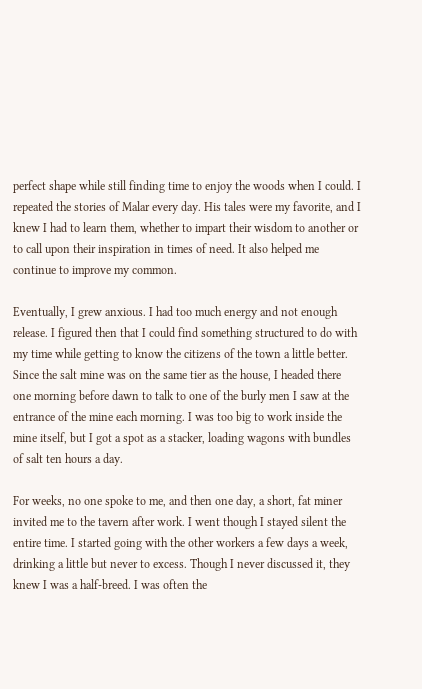perfect shape while still finding time to enjoy the woods when I could. I repeated the stories of Malar every day. His tales were my favorite, and I knew I had to learn them, whether to impart their wisdom to another or to call upon their inspiration in times of need. It also helped me continue to improve my common.

Eventually, I grew anxious. I had too much energy and not enough release. I figured then that I could find something structured to do with my time while getting to know the citizens of the town a little better. Since the salt mine was on the same tier as the house, I headed there one morning before dawn to talk to one of the burly men I saw at the entrance of the mine each morning. I was too big to work inside the mine itself, but I got a spot as a stacker, loading wagons with bundles of salt ten hours a day.

For weeks, no one spoke to me, and then one day, a short, fat miner invited me to the tavern after work. I went though I stayed silent the entire time. I started going with the other workers a few days a week, drinking a little but never to excess. Though I never discussed it, they knew I was a half-breed. I was often the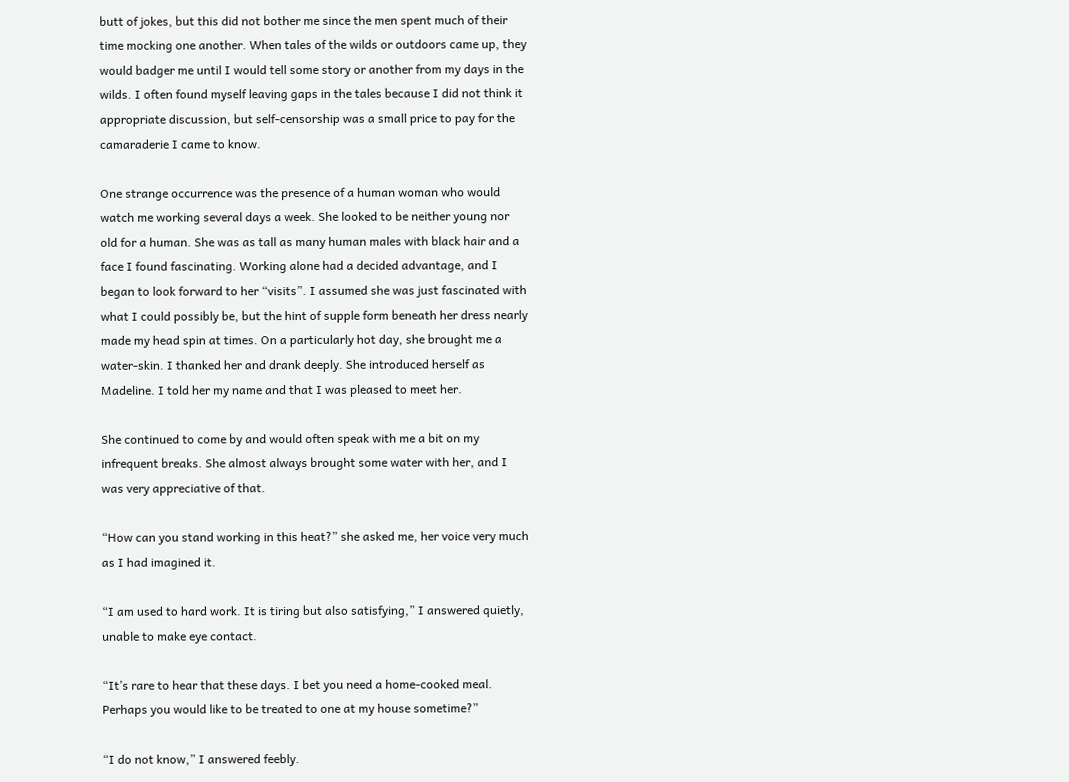butt of jokes, but this did not bother me since the men spent much of their time mocking one another. When tales of the wilds or outdoors came up, they would badger me until I would tell some story or another from my days in the wilds. I often found myself leaving gaps in the tales because I did not think it appropriate discussion, but self-censorship was a small price to pay for the camaraderie I came to know.

One strange occurrence was the presence of a human woman who would watch me working several days a week. She looked to be neither young nor old for a human. She was as tall as many human males with black hair and a face I found fascinating. Working alone had a decided advantage, and I began to look forward to her “visits”. I assumed she was just fascinated with what I could possibly be, but the hint of supple form beneath her dress nearly made my head spin at times. On a particularly hot day, she brought me a water-skin. I thanked her and drank deeply. She introduced herself as Madeline. I told her my name and that I was pleased to meet her.

She continued to come by and would often speak with me a bit on my infrequent breaks. She almost always brought some water with her, and I was very appreciative of that.

“How can you stand working in this heat?” she asked me, her voice very much as I had imagined it.

“I am used to hard work. It is tiring but also satisfying,” I answered quietly, unable to make eye contact.

“It’s rare to hear that these days. I bet you need a home-cooked meal. Perhaps you would like to be treated to one at my house sometime?”

“I do not know,” I answered feebly.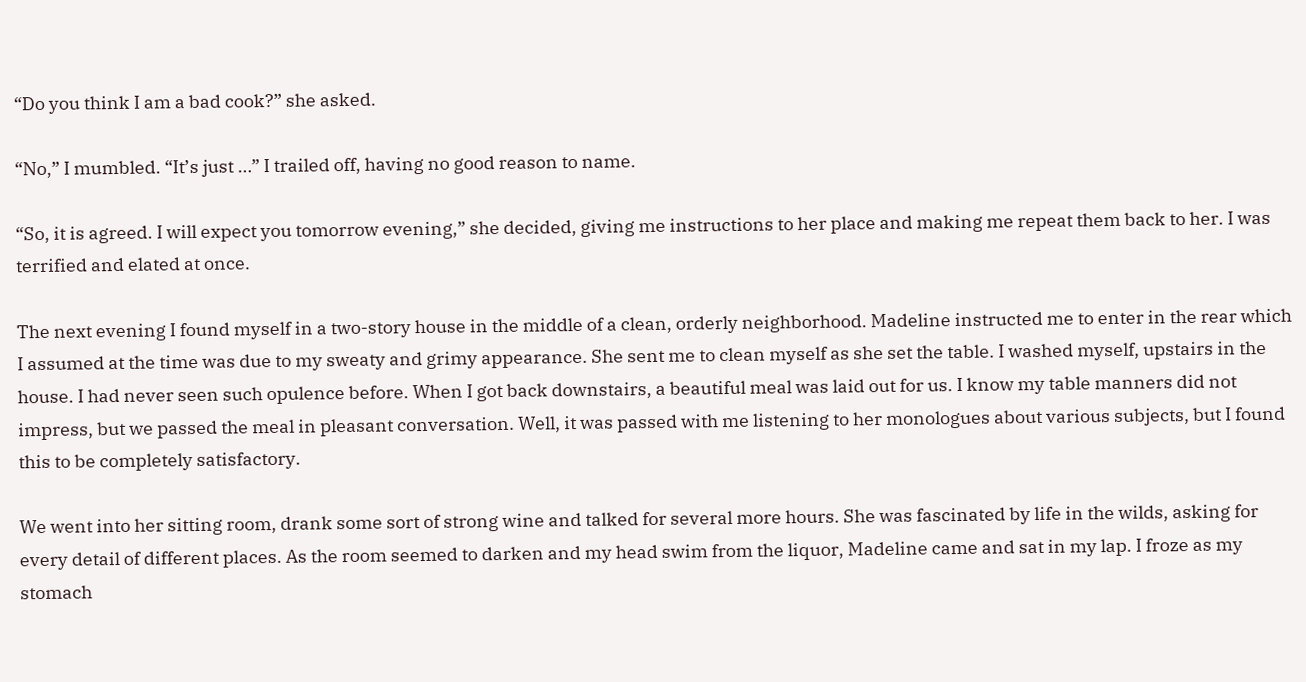“Do you think I am a bad cook?” she asked.

“No,” I mumbled. “It’s just …” I trailed off, having no good reason to name.

“So, it is agreed. I will expect you tomorrow evening,” she decided, giving me instructions to her place and making me repeat them back to her. I was terrified and elated at once.

The next evening I found myself in a two-story house in the middle of a clean, orderly neighborhood. Madeline instructed me to enter in the rear which I assumed at the time was due to my sweaty and grimy appearance. She sent me to clean myself as she set the table. I washed myself, upstairs in the house. I had never seen such opulence before. When I got back downstairs, a beautiful meal was laid out for us. I know my table manners did not impress, but we passed the meal in pleasant conversation. Well, it was passed with me listening to her monologues about various subjects, but I found this to be completely satisfactory.

We went into her sitting room, drank some sort of strong wine and talked for several more hours. She was fascinated by life in the wilds, asking for every detail of different places. As the room seemed to darken and my head swim from the liquor, Madeline came and sat in my lap. I froze as my stomach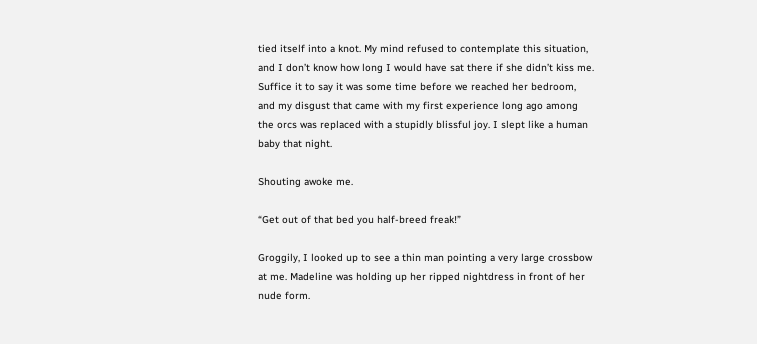tied itself into a knot. My mind refused to contemplate this situation, and I don’t know how long I would have sat there if she didn’t kiss me. Suffice it to say it was some time before we reached her bedroom, and my disgust that came with my first experience long ago among the orcs was replaced with a stupidly blissful joy. I slept like a human baby that night.

Shouting awoke me.

“Get out of that bed you half-breed freak!”

Groggily, I looked up to see a thin man pointing a very large crossbow at me. Madeline was holding up her ripped nightdress in front of her nude form.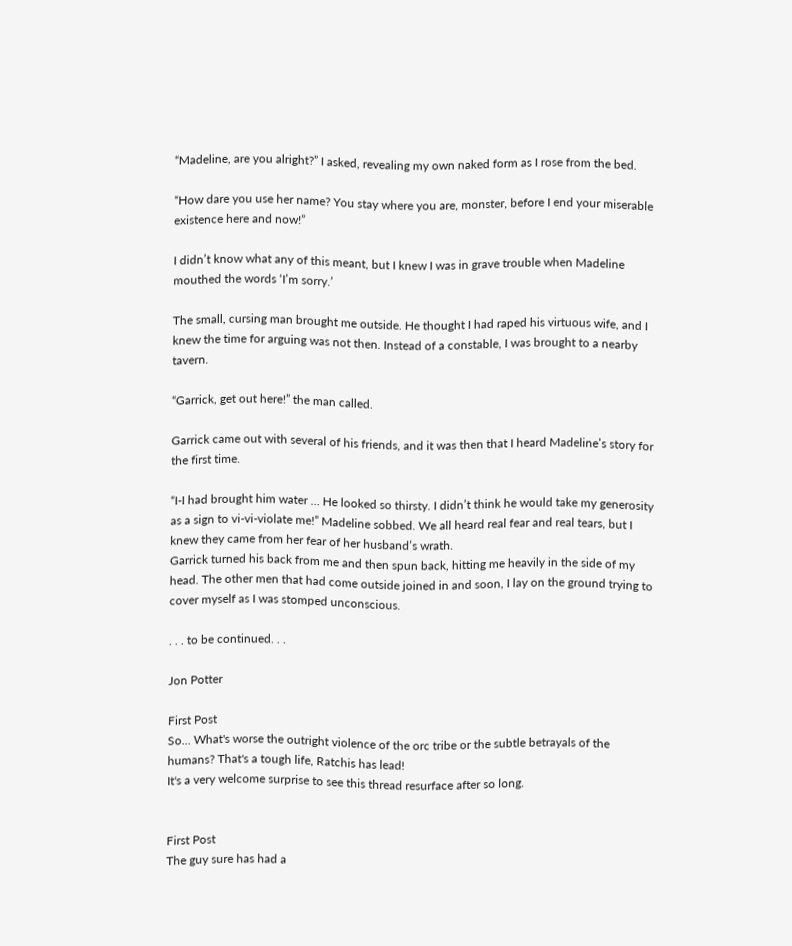“Madeline, are you alright?” I asked, revealing my own naked form as I rose from the bed.

“How dare you use her name? You stay where you are, monster, before I end your miserable existence here and now!”

I didn’t know what any of this meant, but I knew I was in grave trouble when Madeline mouthed the words ‘I’m sorry.’

The small, cursing man brought me outside. He thought I had raped his virtuous wife, and I knew the time for arguing was not then. Instead of a constable, I was brought to a nearby tavern.

“Garrick, get out here!” the man called.

Garrick came out with several of his friends, and it was then that I heard Madeline’s story for the first time.

“I-I had brought him water … He looked so thirsty. I didn’t think he would take my generosity as a sign to vi-vi-violate me!” Madeline sobbed. We all heard real fear and real tears, but I knew they came from her fear of her husband’s wrath.
Garrick turned his back from me and then spun back, hitting me heavily in the side of my head. The other men that had come outside joined in and soon, I lay on the ground trying to cover myself as I was stomped unconscious.

. . . to be continued. . .

Jon Potter

First Post
So... What's worse the outright violence of the orc tribe or the subtle betrayals of the humans? That's a tough life, Ratchis has lead!
It's a very welcome surprise to see this thread resurface after so long.


First Post
The guy sure has had a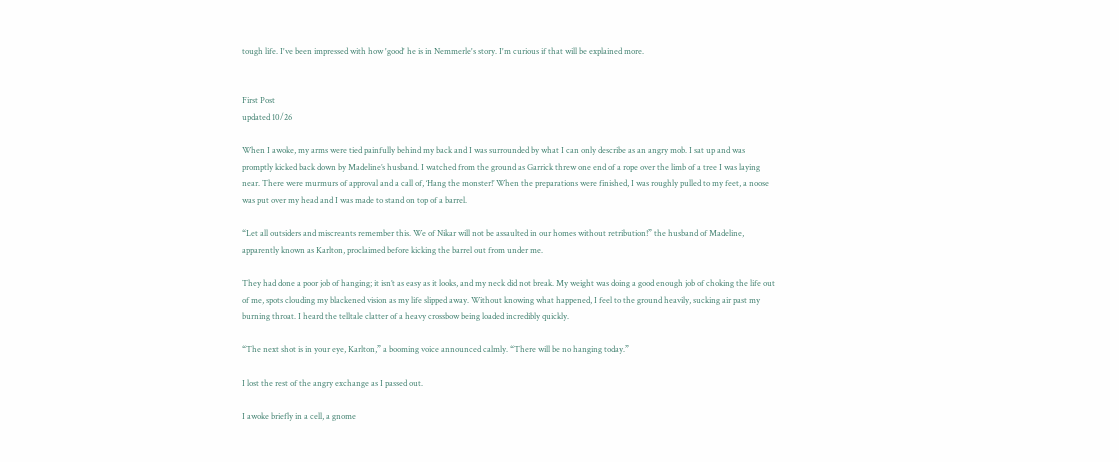tough life. I've been impressed with how 'good' he is in Nemmerle's story. I'm curious if that will be explained more.


First Post
updated 10/26

When I awoke, my arms were tied painfully behind my back and I was surrounded by what I can only describe as an angry mob. I sat up and was promptly kicked back down by Madeline’s husband. I watched from the ground as Garrick threw one end of a rope over the limb of a tree I was laying near. There were murmurs of approval and a call of, ‘Hang the monster!’ When the preparations were finished, I was roughly pulled to my feet, a noose was put over my head and I was made to stand on top of a barrel.

“Let all outsiders and miscreants remember this. We of Nikar will not be assaulted in our homes without retribution!” the husband of Madeline, apparently known as Karlton, proclaimed before kicking the barrel out from under me.

They had done a poor job of hanging; it isn’t as easy as it looks, and my neck did not break. My weight was doing a good enough job of choking the life out of me, spots clouding my blackened vision as my life slipped away. Without knowing what happened, I feel to the ground heavily, sucking air past my burning throat. I heard the telltale clatter of a heavy crossbow being loaded incredibly quickly.

“The next shot is in your eye, Karlton,” a booming voice announced calmly. “There will be no hanging today.”

I lost the rest of the angry exchange as I passed out.

I awoke briefly in a cell, a gnome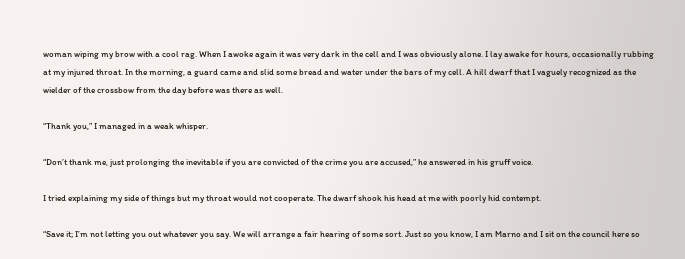woman wiping my brow with a cool rag. When I awoke again it was very dark in the cell and I was obviously alone. I lay awake for hours, occasionally rubbing at my injured throat. In the morning, a guard came and slid some bread and water under the bars of my cell. A hill dwarf that I vaguely recognized as the wielder of the crossbow from the day before was there as well.

“Thank you,” I managed in a weak whisper.

“Don’t thank me, just prolonging the inevitable if you are convicted of the crime you are accused,” he answered in his gruff voice.

I tried explaining my side of things but my throat would not cooperate. The dwarf shook his head at me with poorly hid contempt.

“Save it; I’m not letting you out whatever you say. We will arrange a fair hearing of some sort. Just so you know, I am Marno and I sit on the council here so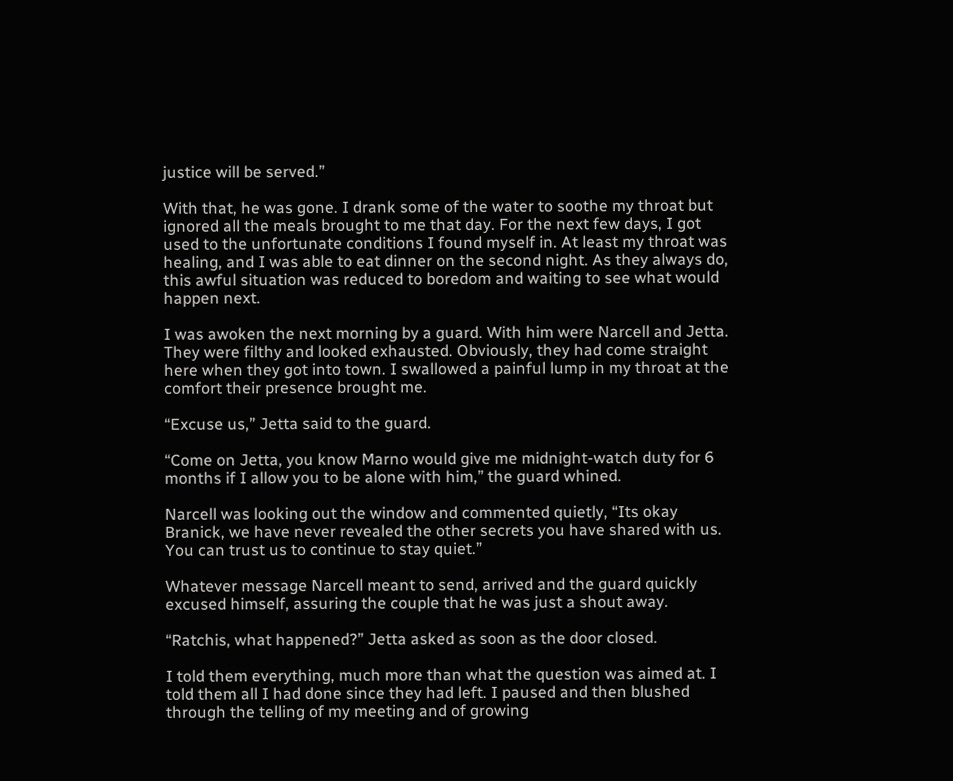justice will be served.”

With that, he was gone. I drank some of the water to soothe my throat but ignored all the meals brought to me that day. For the next few days, I got used to the unfortunate conditions I found myself in. At least my throat was healing, and I was able to eat dinner on the second night. As they always do, this awful situation was reduced to boredom and waiting to see what would happen next.

I was awoken the next morning by a guard. With him were Narcell and Jetta. They were filthy and looked exhausted. Obviously, they had come straight here when they got into town. I swallowed a painful lump in my throat at the comfort their presence brought me.

“Excuse us,” Jetta said to the guard.

“Come on Jetta, you know Marno would give me midnight-watch duty for 6 months if I allow you to be alone with him,” the guard whined.

Narcell was looking out the window and commented quietly, “Its okay Branick, we have never revealed the other secrets you have shared with us. You can trust us to continue to stay quiet.”

Whatever message Narcell meant to send, arrived and the guard quickly excused himself, assuring the couple that he was just a shout away.

“Ratchis, what happened?” Jetta asked as soon as the door closed.

I told them everything, much more than what the question was aimed at. I told them all I had done since they had left. I paused and then blushed through the telling of my meeting and of growing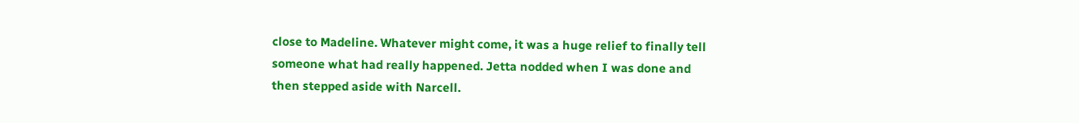close to Madeline. Whatever might come, it was a huge relief to finally tell someone what had really happened. Jetta nodded when I was done and then stepped aside with Narcell.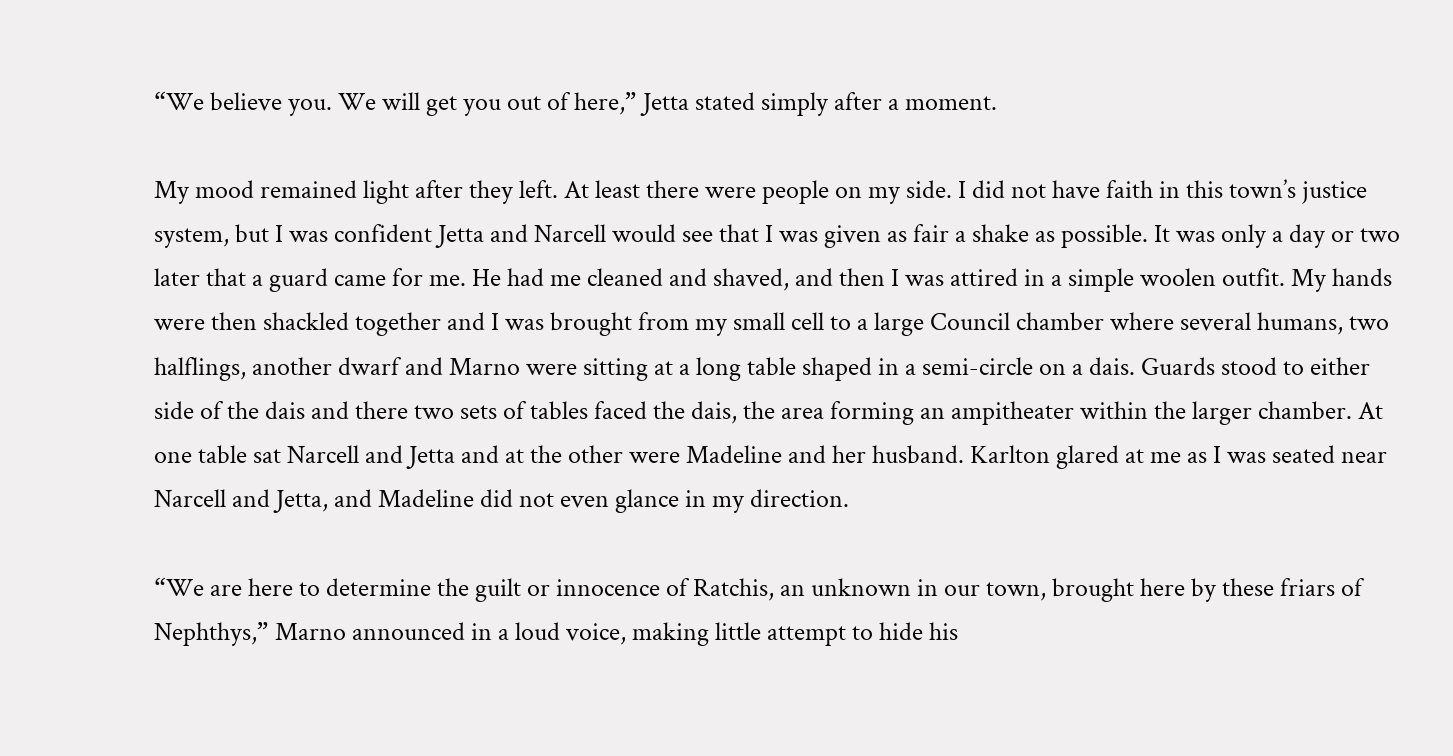“We believe you. We will get you out of here,” Jetta stated simply after a moment.

My mood remained light after they left. At least there were people on my side. I did not have faith in this town’s justice system, but I was confident Jetta and Narcell would see that I was given as fair a shake as possible. It was only a day or two later that a guard came for me. He had me cleaned and shaved, and then I was attired in a simple woolen outfit. My hands were then shackled together and I was brought from my small cell to a large Council chamber where several humans, two halflings, another dwarf and Marno were sitting at a long table shaped in a semi-circle on a dais. Guards stood to either side of the dais and there two sets of tables faced the dais, the area forming an ampitheater within the larger chamber. At one table sat Narcell and Jetta and at the other were Madeline and her husband. Karlton glared at me as I was seated near Narcell and Jetta, and Madeline did not even glance in my direction.

“We are here to determine the guilt or innocence of Ratchis, an unknown in our town, brought here by these friars of Nephthys,” Marno announced in a loud voice, making little attempt to hide his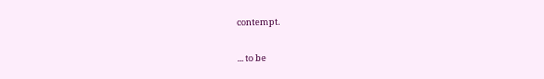contempt.

... to be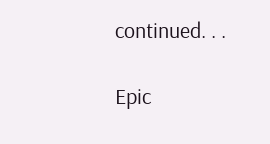continued. . .

Epic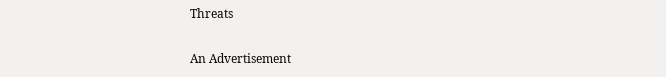Threats

An Advertisement